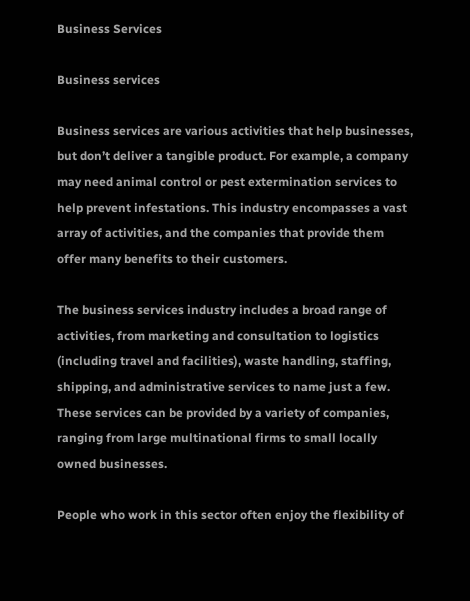Business Services

Business services

Business services are various activities that help businesses, but don’t deliver a tangible product. For example, a company may need animal control or pest extermination services to help prevent infestations. This industry encompasses a vast array of activities, and the companies that provide them offer many benefits to their customers.

The business services industry includes a broad range of activities, from marketing and consultation to logistics (including travel and facilities), waste handling, staffing, shipping, and administrative services to name just a few. These services can be provided by a variety of companies, ranging from large multinational firms to small locally owned businesses.

People who work in this sector often enjoy the flexibility of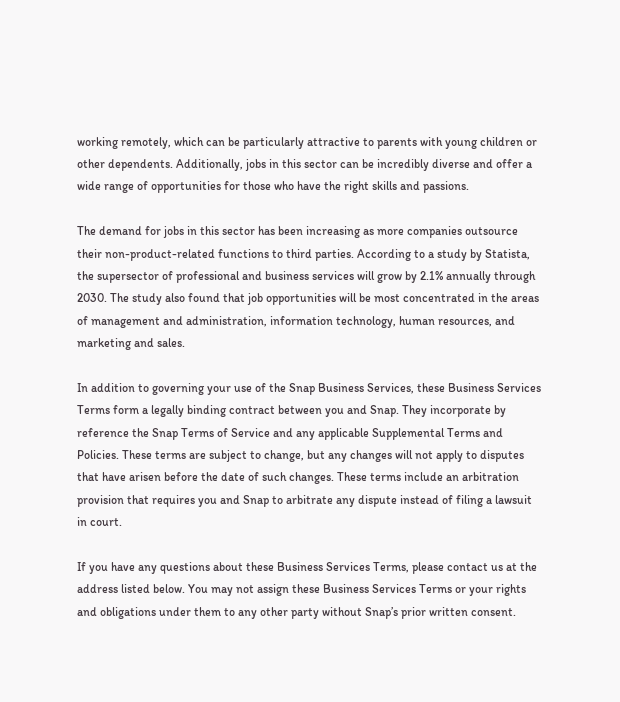working remotely, which can be particularly attractive to parents with young children or other dependents. Additionally, jobs in this sector can be incredibly diverse and offer a wide range of opportunities for those who have the right skills and passions.

The demand for jobs in this sector has been increasing as more companies outsource their non-product-related functions to third parties. According to a study by Statista, the supersector of professional and business services will grow by 2.1% annually through 2030. The study also found that job opportunities will be most concentrated in the areas of management and administration, information technology, human resources, and marketing and sales.

In addition to governing your use of the Snap Business Services, these Business Services Terms form a legally binding contract between you and Snap. They incorporate by reference the Snap Terms of Service and any applicable Supplemental Terms and Policies. These terms are subject to change, but any changes will not apply to disputes that have arisen before the date of such changes. These terms include an arbitration provision that requires you and Snap to arbitrate any dispute instead of filing a lawsuit in court.

If you have any questions about these Business Services Terms, please contact us at the address listed below. You may not assign these Business Services Terms or your rights and obligations under them to any other party without Snap’s prior written consent.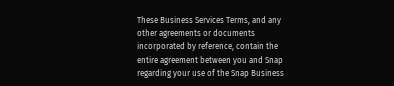These Business Services Terms, and any other agreements or documents incorporated by reference, contain the entire agreement between you and Snap regarding your use of the Snap Business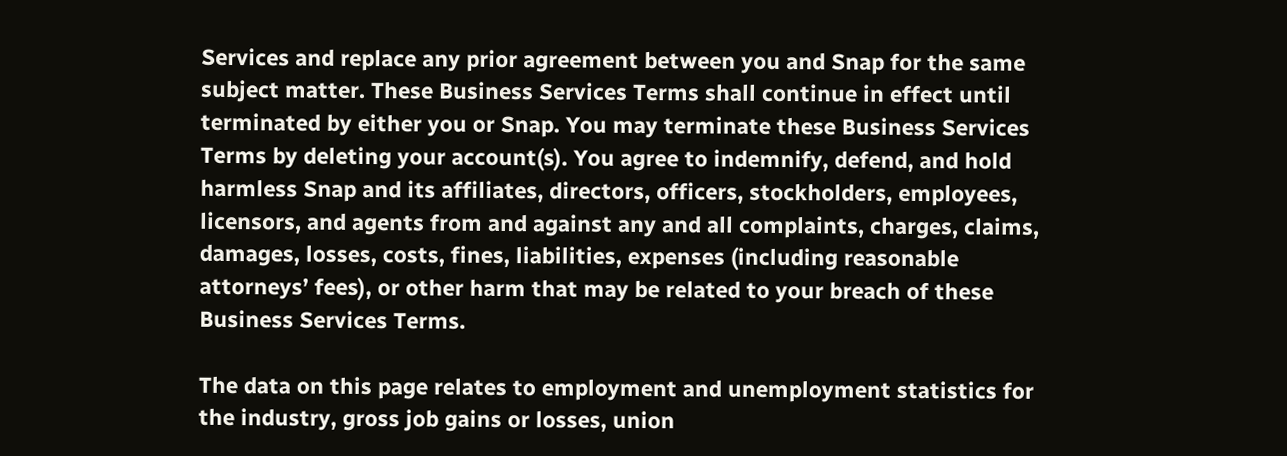Services and replace any prior agreement between you and Snap for the same subject matter. These Business Services Terms shall continue in effect until terminated by either you or Snap. You may terminate these Business Services Terms by deleting your account(s). You agree to indemnify, defend, and hold harmless Snap and its affiliates, directors, officers, stockholders, employees, licensors, and agents from and against any and all complaints, charges, claims, damages, losses, costs, fines, liabilities, expenses (including reasonable attorneys’ fees), or other harm that may be related to your breach of these Business Services Terms.

The data on this page relates to employment and unemployment statistics for the industry, gross job gains or losses, union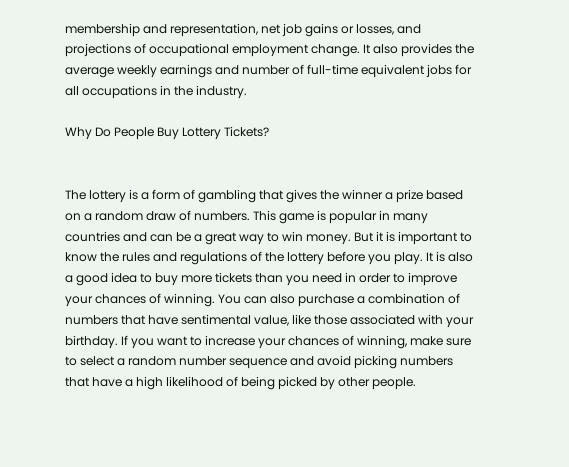membership and representation, net job gains or losses, and projections of occupational employment change. It also provides the average weekly earnings and number of full-time equivalent jobs for all occupations in the industry.

Why Do People Buy Lottery Tickets?


The lottery is a form of gambling that gives the winner a prize based on a random draw of numbers. This game is popular in many countries and can be a great way to win money. But it is important to know the rules and regulations of the lottery before you play. It is also a good idea to buy more tickets than you need in order to improve your chances of winning. You can also purchase a combination of numbers that have sentimental value, like those associated with your birthday. If you want to increase your chances of winning, make sure to select a random number sequence and avoid picking numbers that have a high likelihood of being picked by other people.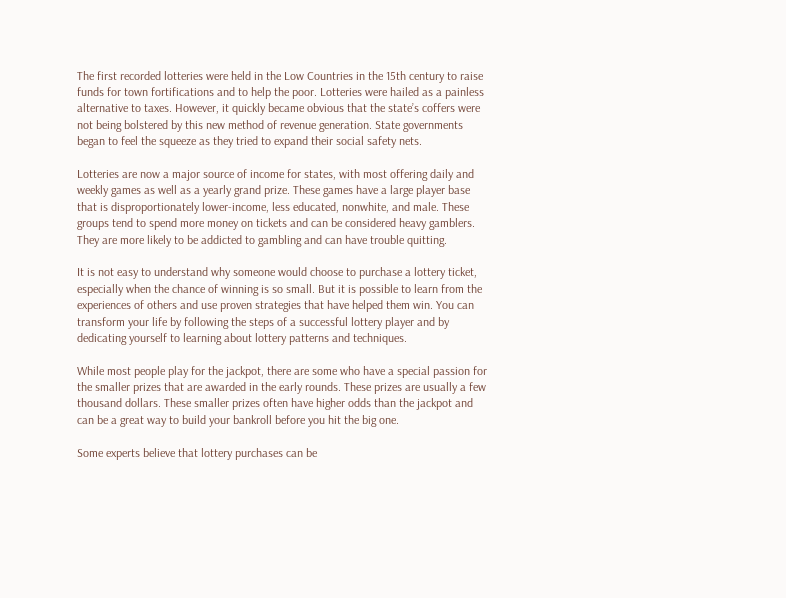The first recorded lotteries were held in the Low Countries in the 15th century to raise funds for town fortifications and to help the poor. Lotteries were hailed as a painless alternative to taxes. However, it quickly became obvious that the state’s coffers were not being bolstered by this new method of revenue generation. State governments began to feel the squeeze as they tried to expand their social safety nets.

Lotteries are now a major source of income for states, with most offering daily and weekly games as well as a yearly grand prize. These games have a large player base that is disproportionately lower-income, less educated, nonwhite, and male. These groups tend to spend more money on tickets and can be considered heavy gamblers. They are more likely to be addicted to gambling and can have trouble quitting.

It is not easy to understand why someone would choose to purchase a lottery ticket, especially when the chance of winning is so small. But it is possible to learn from the experiences of others and use proven strategies that have helped them win. You can transform your life by following the steps of a successful lottery player and by dedicating yourself to learning about lottery patterns and techniques.

While most people play for the jackpot, there are some who have a special passion for the smaller prizes that are awarded in the early rounds. These prizes are usually a few thousand dollars. These smaller prizes often have higher odds than the jackpot and can be a great way to build your bankroll before you hit the big one.

Some experts believe that lottery purchases can be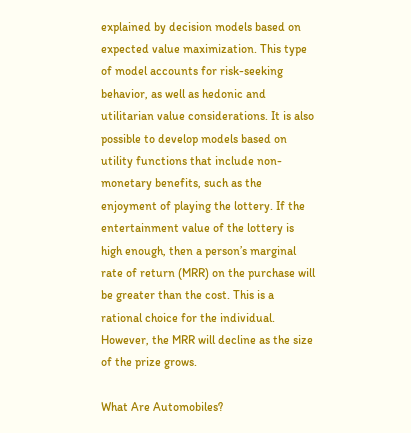explained by decision models based on expected value maximization. This type of model accounts for risk-seeking behavior, as well as hedonic and utilitarian value considerations. It is also possible to develop models based on utility functions that include non-monetary benefits, such as the enjoyment of playing the lottery. If the entertainment value of the lottery is high enough, then a person’s marginal rate of return (MRR) on the purchase will be greater than the cost. This is a rational choice for the individual. However, the MRR will decline as the size of the prize grows.

What Are Automobiles?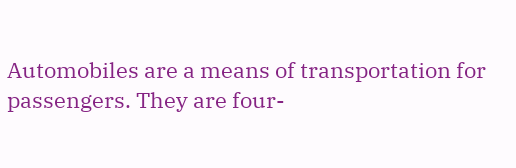Automobiles are a means of transportation for passengers. They are four-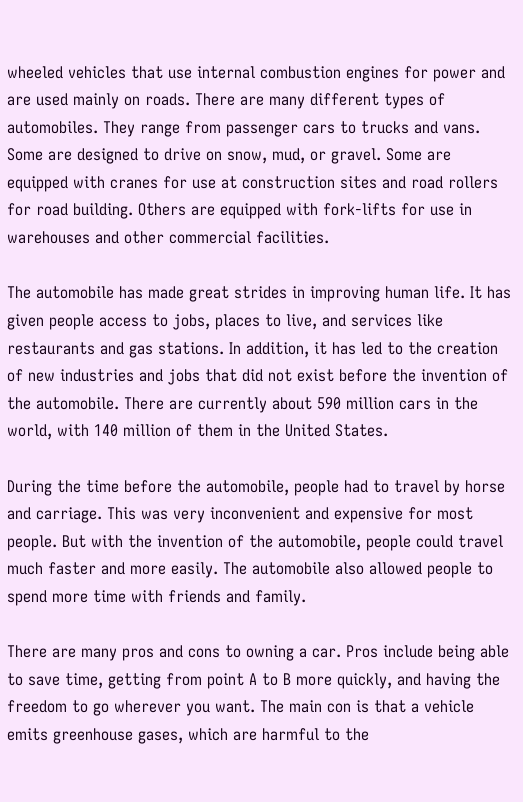wheeled vehicles that use internal combustion engines for power and are used mainly on roads. There are many different types of automobiles. They range from passenger cars to trucks and vans. Some are designed to drive on snow, mud, or gravel. Some are equipped with cranes for use at construction sites and road rollers for road building. Others are equipped with fork-lifts for use in warehouses and other commercial facilities.

The automobile has made great strides in improving human life. It has given people access to jobs, places to live, and services like restaurants and gas stations. In addition, it has led to the creation of new industries and jobs that did not exist before the invention of the automobile. There are currently about 590 million cars in the world, with 140 million of them in the United States.

During the time before the automobile, people had to travel by horse and carriage. This was very inconvenient and expensive for most people. But with the invention of the automobile, people could travel much faster and more easily. The automobile also allowed people to spend more time with friends and family.

There are many pros and cons to owning a car. Pros include being able to save time, getting from point A to B more quickly, and having the freedom to go wherever you want. The main con is that a vehicle emits greenhouse gases, which are harmful to the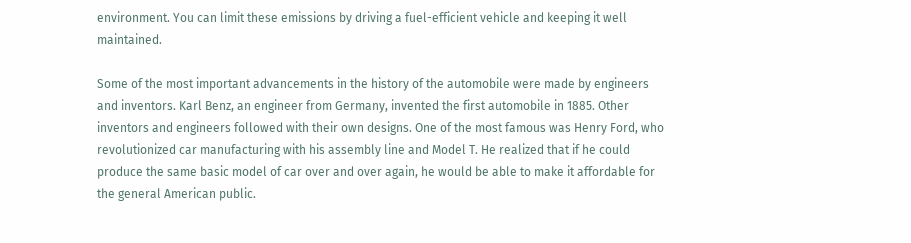environment. You can limit these emissions by driving a fuel-efficient vehicle and keeping it well maintained.

Some of the most important advancements in the history of the automobile were made by engineers and inventors. Karl Benz, an engineer from Germany, invented the first automobile in 1885. Other inventors and engineers followed with their own designs. One of the most famous was Henry Ford, who revolutionized car manufacturing with his assembly line and Model T. He realized that if he could produce the same basic model of car over and over again, he would be able to make it affordable for the general American public.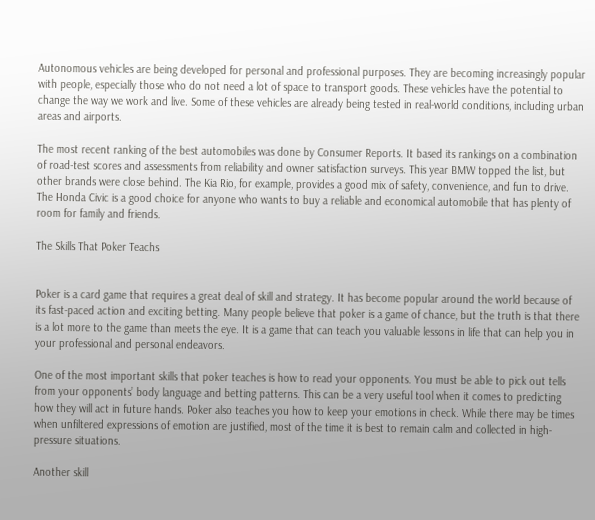Autonomous vehicles are being developed for personal and professional purposes. They are becoming increasingly popular with people, especially those who do not need a lot of space to transport goods. These vehicles have the potential to change the way we work and live. Some of these vehicles are already being tested in real-world conditions, including urban areas and airports.

The most recent ranking of the best automobiles was done by Consumer Reports. It based its rankings on a combination of road-test scores and assessments from reliability and owner satisfaction surveys. This year BMW topped the list, but other brands were close behind. The Kia Rio, for example, provides a good mix of safety, convenience, and fun to drive. The Honda Civic is a good choice for anyone who wants to buy a reliable and economical automobile that has plenty of room for family and friends.

The Skills That Poker Teachs


Poker is a card game that requires a great deal of skill and strategy. It has become popular around the world because of its fast-paced action and exciting betting. Many people believe that poker is a game of chance, but the truth is that there is a lot more to the game than meets the eye. It is a game that can teach you valuable lessons in life that can help you in your professional and personal endeavors.

One of the most important skills that poker teaches is how to read your opponents. You must be able to pick out tells from your opponents’ body language and betting patterns. This can be a very useful tool when it comes to predicting how they will act in future hands. Poker also teaches you how to keep your emotions in check. While there may be times when unfiltered expressions of emotion are justified, most of the time it is best to remain calm and collected in high-pressure situations.

Another skill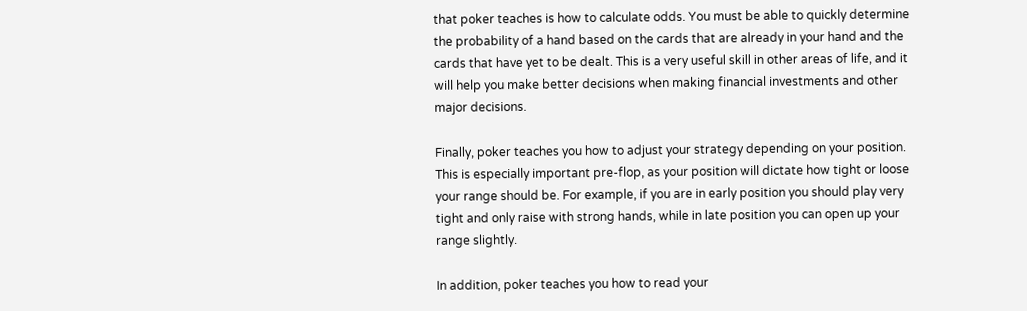that poker teaches is how to calculate odds. You must be able to quickly determine the probability of a hand based on the cards that are already in your hand and the cards that have yet to be dealt. This is a very useful skill in other areas of life, and it will help you make better decisions when making financial investments and other major decisions.

Finally, poker teaches you how to adjust your strategy depending on your position. This is especially important pre-flop, as your position will dictate how tight or loose your range should be. For example, if you are in early position you should play very tight and only raise with strong hands, while in late position you can open up your range slightly.

In addition, poker teaches you how to read your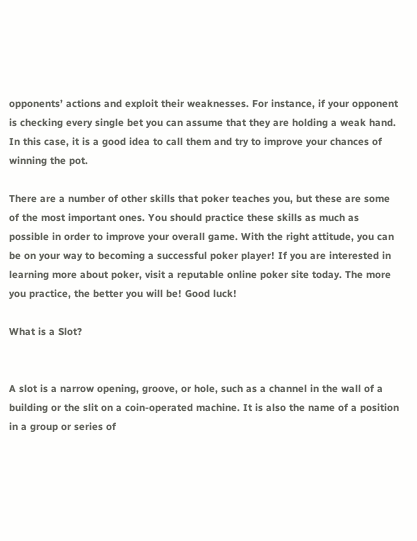opponents’ actions and exploit their weaknesses. For instance, if your opponent is checking every single bet you can assume that they are holding a weak hand. In this case, it is a good idea to call them and try to improve your chances of winning the pot.

There are a number of other skills that poker teaches you, but these are some of the most important ones. You should practice these skills as much as possible in order to improve your overall game. With the right attitude, you can be on your way to becoming a successful poker player! If you are interested in learning more about poker, visit a reputable online poker site today. The more you practice, the better you will be! Good luck!

What is a Slot?


A slot is a narrow opening, groove, or hole, such as a channel in the wall of a building or the slit on a coin-operated machine. It is also the name of a position in a group or series of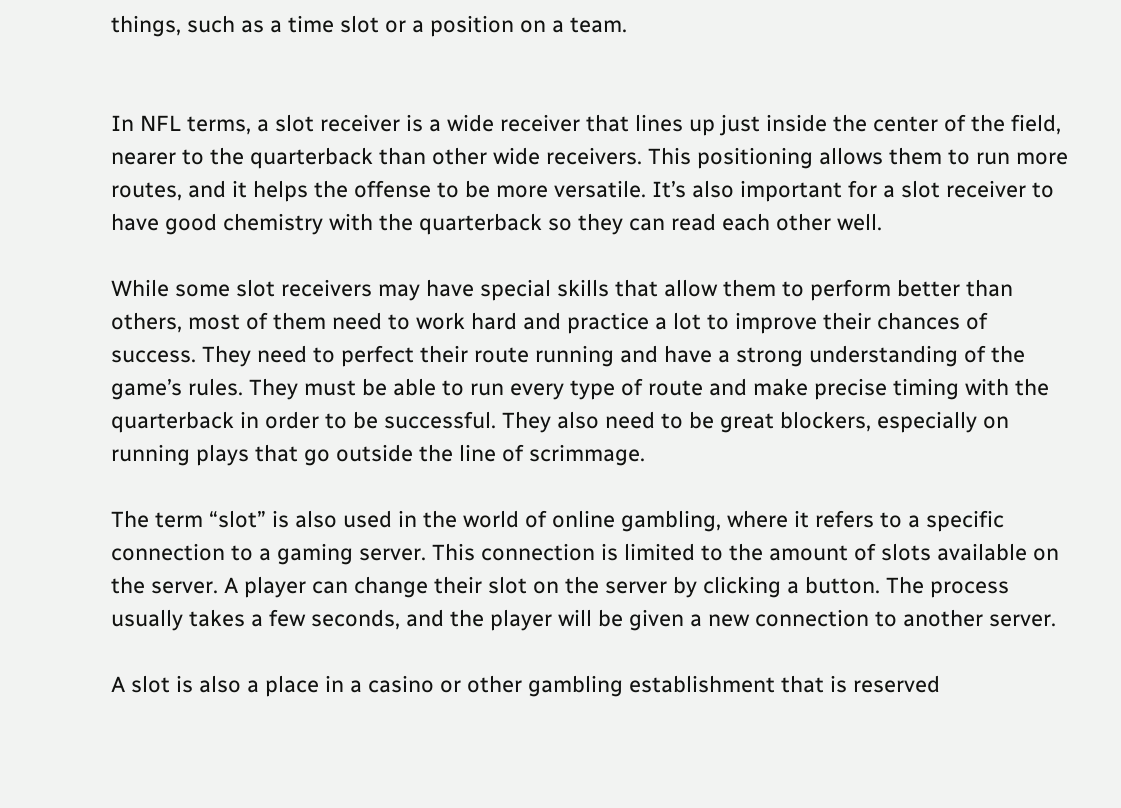things, such as a time slot or a position on a team.


In NFL terms, a slot receiver is a wide receiver that lines up just inside the center of the field, nearer to the quarterback than other wide receivers. This positioning allows them to run more routes, and it helps the offense to be more versatile. It’s also important for a slot receiver to have good chemistry with the quarterback so they can read each other well.

While some slot receivers may have special skills that allow them to perform better than others, most of them need to work hard and practice a lot to improve their chances of success. They need to perfect their route running and have a strong understanding of the game’s rules. They must be able to run every type of route and make precise timing with the quarterback in order to be successful. They also need to be great blockers, especially on running plays that go outside the line of scrimmage.

The term “slot” is also used in the world of online gambling, where it refers to a specific connection to a gaming server. This connection is limited to the amount of slots available on the server. A player can change their slot on the server by clicking a button. The process usually takes a few seconds, and the player will be given a new connection to another server.

A slot is also a place in a casino or other gambling establishment that is reserved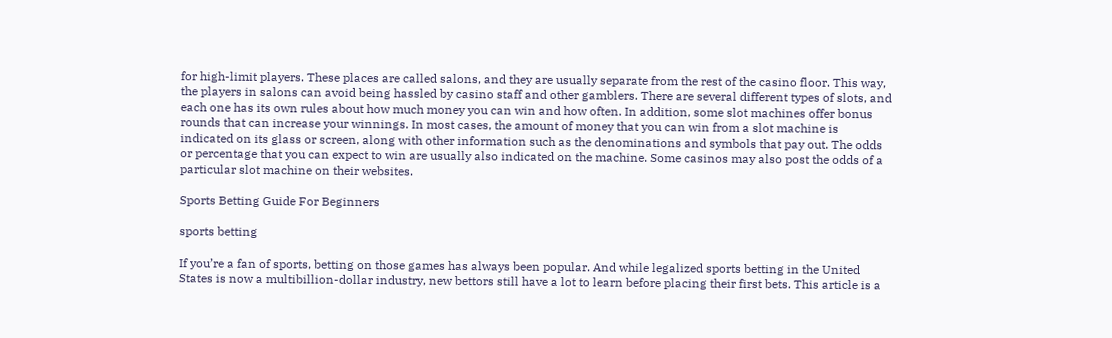for high-limit players. These places are called salons, and they are usually separate from the rest of the casino floor. This way, the players in salons can avoid being hassled by casino staff and other gamblers. There are several different types of slots, and each one has its own rules about how much money you can win and how often. In addition, some slot machines offer bonus rounds that can increase your winnings. In most cases, the amount of money that you can win from a slot machine is indicated on its glass or screen, along with other information such as the denominations and symbols that pay out. The odds or percentage that you can expect to win are usually also indicated on the machine. Some casinos may also post the odds of a particular slot machine on their websites.

Sports Betting Guide For Beginners

sports betting

If you’re a fan of sports, betting on those games has always been popular. And while legalized sports betting in the United States is now a multibillion-dollar industry, new bettors still have a lot to learn before placing their first bets. This article is a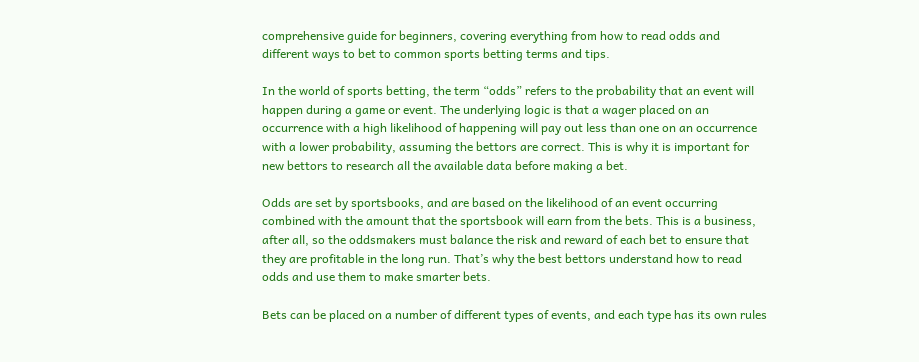comprehensive guide for beginners, covering everything from how to read odds and different ways to bet to common sports betting terms and tips.

In the world of sports betting, the term “odds” refers to the probability that an event will happen during a game or event. The underlying logic is that a wager placed on an occurrence with a high likelihood of happening will pay out less than one on an occurrence with a lower probability, assuming the bettors are correct. This is why it is important for new bettors to research all the available data before making a bet.

Odds are set by sportsbooks, and are based on the likelihood of an event occurring combined with the amount that the sportsbook will earn from the bets. This is a business, after all, so the oddsmakers must balance the risk and reward of each bet to ensure that they are profitable in the long run. That’s why the best bettors understand how to read odds and use them to make smarter bets.

Bets can be placed on a number of different types of events, and each type has its own rules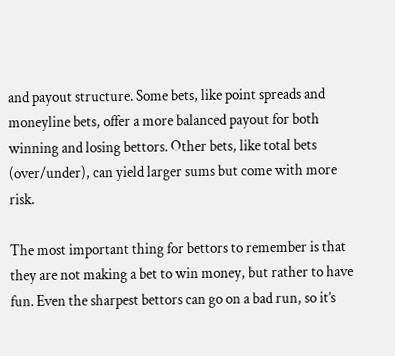and payout structure. Some bets, like point spreads and moneyline bets, offer a more balanced payout for both winning and losing bettors. Other bets, like total bets (over/under), can yield larger sums but come with more risk.

The most important thing for bettors to remember is that they are not making a bet to win money, but rather to have fun. Even the sharpest bettors can go on a bad run, so it’s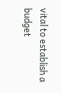vital to establish a budget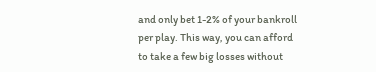and only bet 1-2% of your bankroll per play. This way, you can afford to take a few big losses without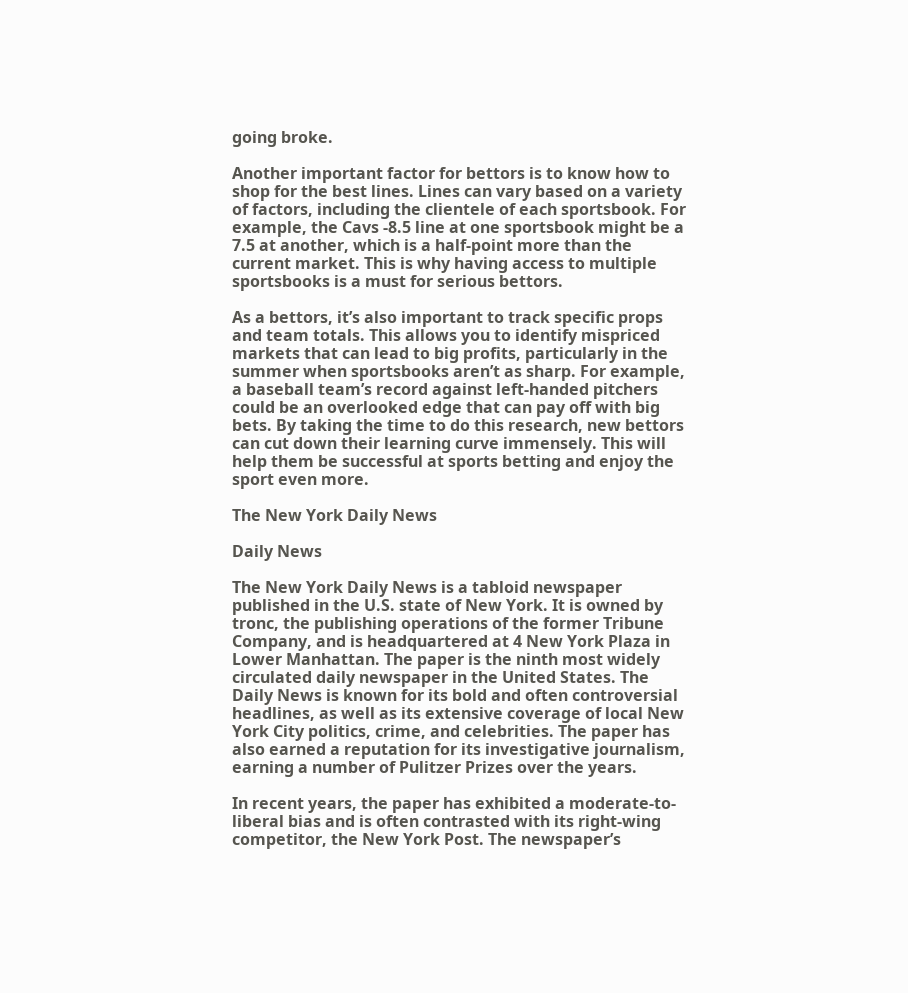going broke.

Another important factor for bettors is to know how to shop for the best lines. Lines can vary based on a variety of factors, including the clientele of each sportsbook. For example, the Cavs -8.5 line at one sportsbook might be a 7.5 at another, which is a half-point more than the current market. This is why having access to multiple sportsbooks is a must for serious bettors.

As a bettors, it’s also important to track specific props and team totals. This allows you to identify mispriced markets that can lead to big profits, particularly in the summer when sportsbooks aren’t as sharp. For example, a baseball team’s record against left-handed pitchers could be an overlooked edge that can pay off with big bets. By taking the time to do this research, new bettors can cut down their learning curve immensely. This will help them be successful at sports betting and enjoy the sport even more.

The New York Daily News

Daily News

The New York Daily News is a tabloid newspaper published in the U.S. state of New York. It is owned by tronc, the publishing operations of the former Tribune Company, and is headquartered at 4 New York Plaza in Lower Manhattan. The paper is the ninth most widely circulated daily newspaper in the United States. The Daily News is known for its bold and often controversial headlines, as well as its extensive coverage of local New York City politics, crime, and celebrities. The paper has also earned a reputation for its investigative journalism, earning a number of Pulitzer Prizes over the years.

In recent years, the paper has exhibited a moderate-to-liberal bias and is often contrasted with its right-wing competitor, the New York Post. The newspaper’s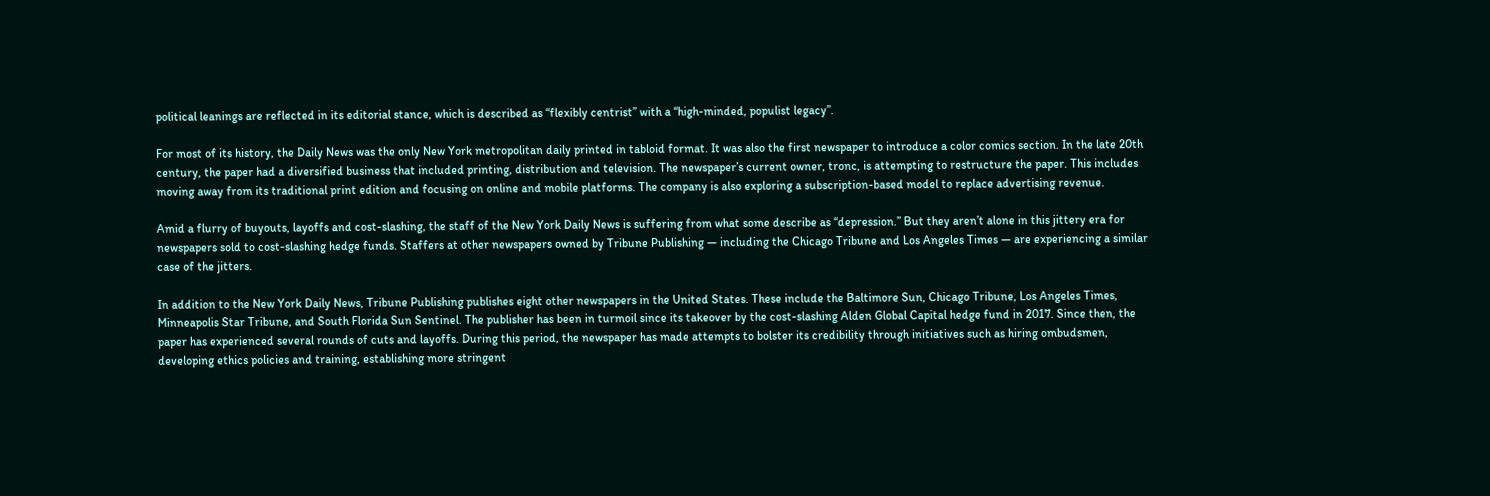political leanings are reflected in its editorial stance, which is described as “flexibly centrist” with a “high-minded, populist legacy”.

For most of its history, the Daily News was the only New York metropolitan daily printed in tabloid format. It was also the first newspaper to introduce a color comics section. In the late 20th century, the paper had a diversified business that included printing, distribution and television. The newspaper’s current owner, tronc, is attempting to restructure the paper. This includes moving away from its traditional print edition and focusing on online and mobile platforms. The company is also exploring a subscription-based model to replace advertising revenue.

Amid a flurry of buyouts, layoffs and cost-slashing, the staff of the New York Daily News is suffering from what some describe as “depression.” But they aren’t alone in this jittery era for newspapers sold to cost-slashing hedge funds. Staffers at other newspapers owned by Tribune Publishing — including the Chicago Tribune and Los Angeles Times — are experiencing a similar case of the jitters.

In addition to the New York Daily News, Tribune Publishing publishes eight other newspapers in the United States. These include the Baltimore Sun, Chicago Tribune, Los Angeles Times, Minneapolis Star Tribune, and South Florida Sun Sentinel. The publisher has been in turmoil since its takeover by the cost-slashing Alden Global Capital hedge fund in 2017. Since then, the paper has experienced several rounds of cuts and layoffs. During this period, the newspaper has made attempts to bolster its credibility through initiatives such as hiring ombudsmen, developing ethics policies and training, establishing more stringent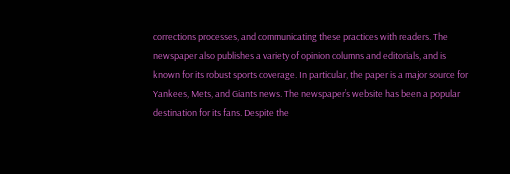corrections processes, and communicating these practices with readers. The newspaper also publishes a variety of opinion columns and editorials, and is known for its robust sports coverage. In particular, the paper is a major source for Yankees, Mets, and Giants news. The newspaper’s website has been a popular destination for its fans. Despite the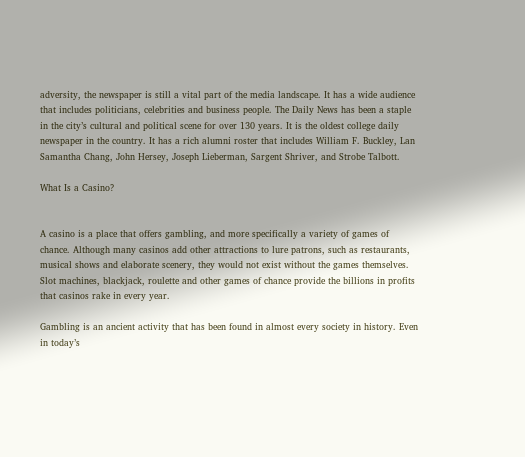adversity, the newspaper is still a vital part of the media landscape. It has a wide audience that includes politicians, celebrities and business people. The Daily News has been a staple in the city’s cultural and political scene for over 130 years. It is the oldest college daily newspaper in the country. It has a rich alumni roster that includes William F. Buckley, Lan Samantha Chang, John Hersey, Joseph Lieberman, Sargent Shriver, and Strobe Talbott.

What Is a Casino?


A casino is a place that offers gambling, and more specifically a variety of games of chance. Although many casinos add other attractions to lure patrons, such as restaurants, musical shows and elaborate scenery, they would not exist without the games themselves. Slot machines, blackjack, roulette and other games of chance provide the billions in profits that casinos rake in every year.

Gambling is an ancient activity that has been found in almost every society in history. Even in today’s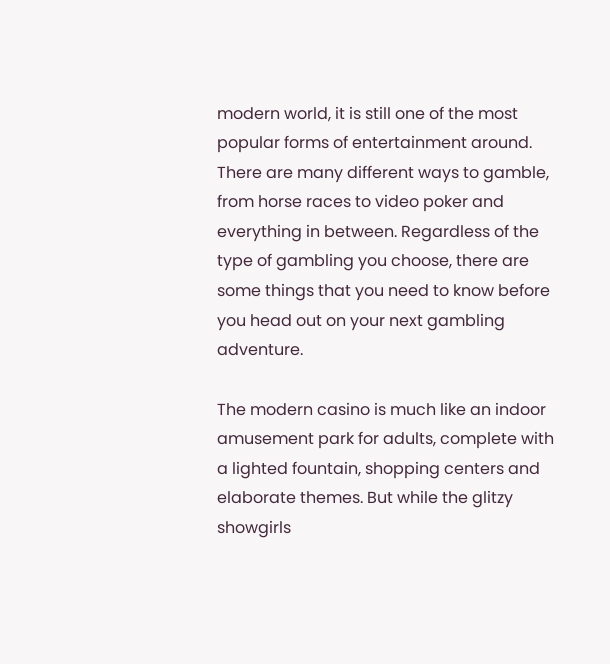modern world, it is still one of the most popular forms of entertainment around. There are many different ways to gamble, from horse races to video poker and everything in between. Regardless of the type of gambling you choose, there are some things that you need to know before you head out on your next gambling adventure.

The modern casino is much like an indoor amusement park for adults, complete with a lighted fountain, shopping centers and elaborate themes. But while the glitzy showgirls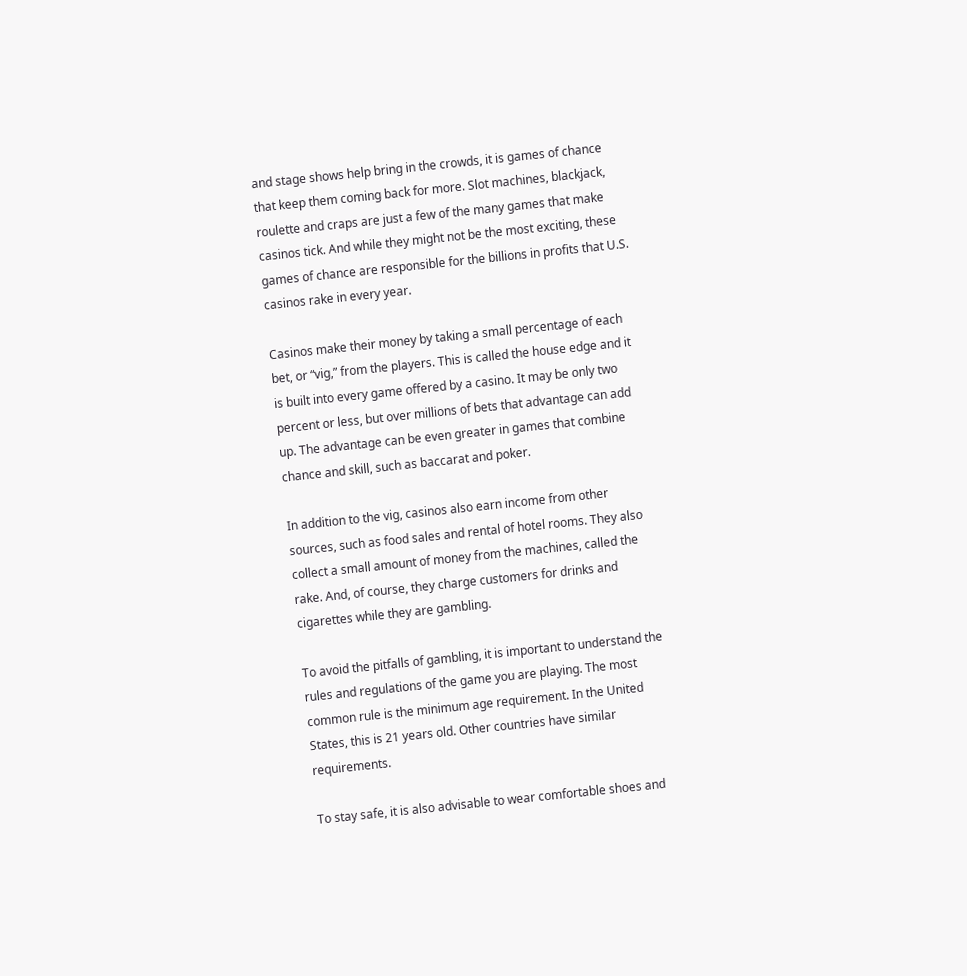and stage shows help bring in the crowds, it is games of chance that keep them coming back for more. Slot machines, blackjack, roulette and craps are just a few of the many games that make casinos tick. And while they might not be the most exciting, these games of chance are responsible for the billions in profits that U.S. casinos rake in every year.

Casinos make their money by taking a small percentage of each bet, or “vig,” from the players. This is called the house edge and it is built into every game offered by a casino. It may be only two percent or less, but over millions of bets that advantage can add up. The advantage can be even greater in games that combine chance and skill, such as baccarat and poker.

In addition to the vig, casinos also earn income from other sources, such as food sales and rental of hotel rooms. They also collect a small amount of money from the machines, called the rake. And, of course, they charge customers for drinks and cigarettes while they are gambling.

To avoid the pitfalls of gambling, it is important to understand the rules and regulations of the game you are playing. The most common rule is the minimum age requirement. In the United States, this is 21 years old. Other countries have similar requirements.

To stay safe, it is also advisable to wear comfortable shoes and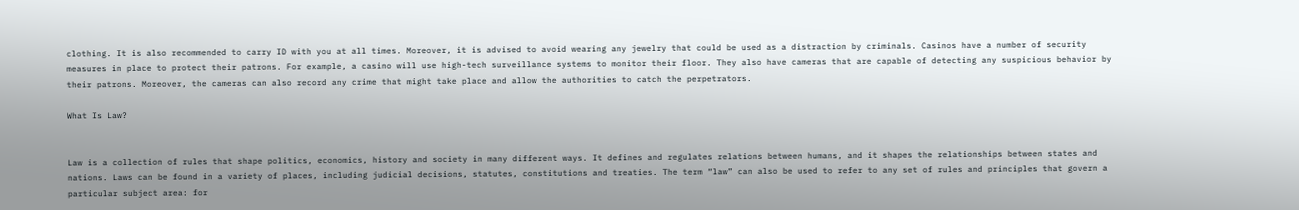clothing. It is also recommended to carry ID with you at all times. Moreover, it is advised to avoid wearing any jewelry that could be used as a distraction by criminals. Casinos have a number of security measures in place to protect their patrons. For example, a casino will use high-tech surveillance systems to monitor their floor. They also have cameras that are capable of detecting any suspicious behavior by their patrons. Moreover, the cameras can also record any crime that might take place and allow the authorities to catch the perpetrators.

What Is Law?


Law is a collection of rules that shape politics, economics, history and society in many different ways. It defines and regulates relations between humans, and it shapes the relationships between states and nations. Laws can be found in a variety of places, including judicial decisions, statutes, constitutions and treaties. The term “law” can also be used to refer to any set of rules and principles that govern a particular subject area: for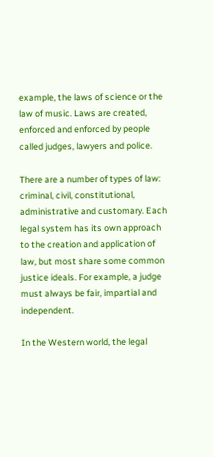example, the laws of science or the law of music. Laws are created, enforced and enforced by people called judges, lawyers and police.

There are a number of types of law: criminal, civil, constitutional, administrative and customary. Each legal system has its own approach to the creation and application of law, but most share some common justice ideals. For example, a judge must always be fair, impartial and independent.

In the Western world, the legal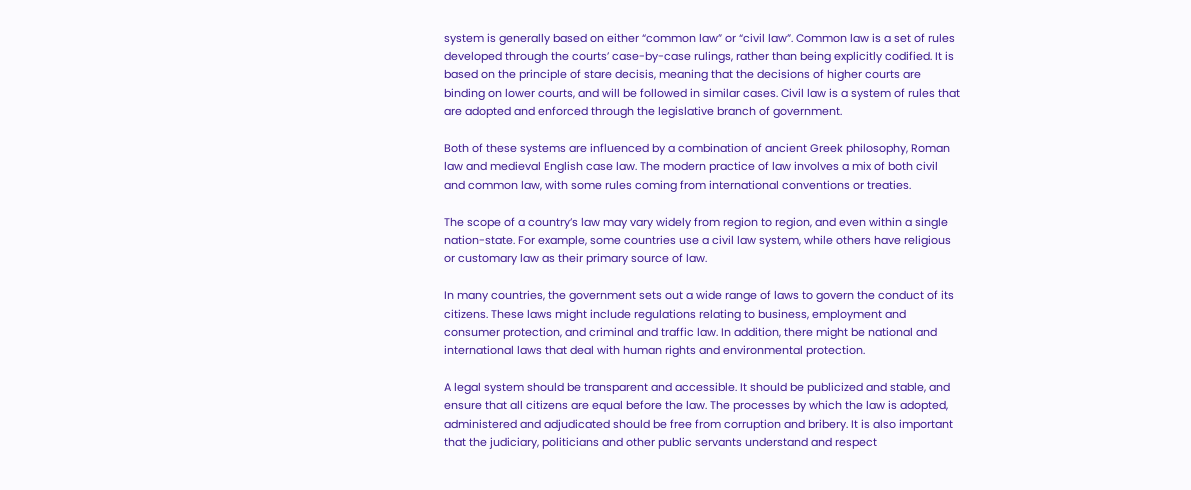system is generally based on either “common law” or “civil law”. Common law is a set of rules developed through the courts’ case-by-case rulings, rather than being explicitly codified. It is based on the principle of stare decisis, meaning that the decisions of higher courts are binding on lower courts, and will be followed in similar cases. Civil law is a system of rules that are adopted and enforced through the legislative branch of government.

Both of these systems are influenced by a combination of ancient Greek philosophy, Roman law and medieval English case law. The modern practice of law involves a mix of both civil and common law, with some rules coming from international conventions or treaties.

The scope of a country’s law may vary widely from region to region, and even within a single nation-state. For example, some countries use a civil law system, while others have religious or customary law as their primary source of law.

In many countries, the government sets out a wide range of laws to govern the conduct of its citizens. These laws might include regulations relating to business, employment and consumer protection, and criminal and traffic law. In addition, there might be national and international laws that deal with human rights and environmental protection.

A legal system should be transparent and accessible. It should be publicized and stable, and ensure that all citizens are equal before the law. The processes by which the law is adopted, administered and adjudicated should be free from corruption and bribery. It is also important that the judiciary, politicians and other public servants understand and respect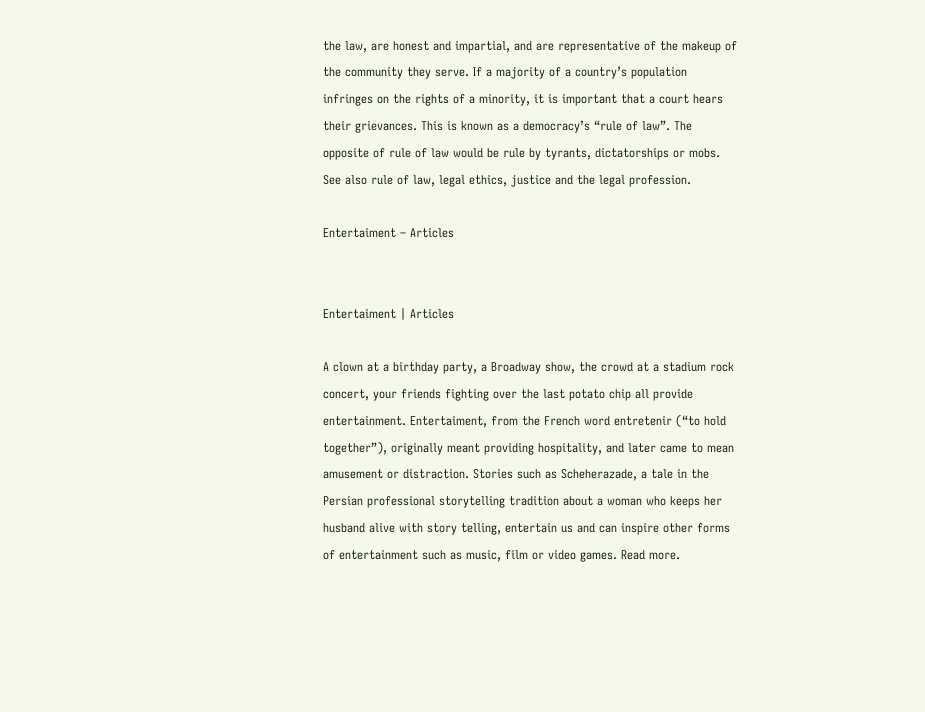the law, are honest and impartial, and are representative of the makeup of the community they serve. If a majority of a country’s population infringes on the rights of a minority, it is important that a court hears their grievances. This is known as a democracy’s “rule of law”. The opposite of rule of law would be rule by tyrants, dictatorships or mobs. See also rule of law, legal ethics, justice and the legal profession.

Entertaiment – Articles


Entertaiment | Articles

A clown at a birthday party, a Broadway show, the crowd at a stadium rock concert, your friends fighting over the last potato chip all provide entertainment. Entertaiment, from the French word entretenir (“to hold together”), originally meant providing hospitality, and later came to mean amusement or distraction. Stories such as Scheherazade, a tale in the Persian professional storytelling tradition about a woman who keeps her husband alive with story telling, entertain us and can inspire other forms of entertainment such as music, film or video games. Read more.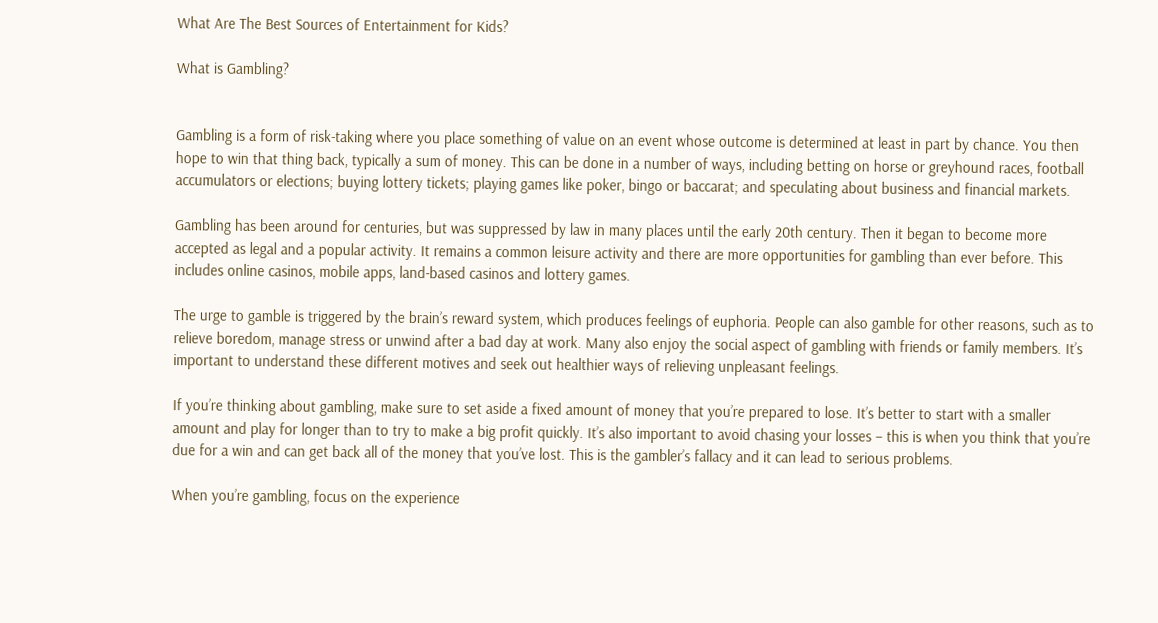What Are The Best Sources of Entertainment for Kids?

What is Gambling?


Gambling is a form of risk-taking where you place something of value on an event whose outcome is determined at least in part by chance. You then hope to win that thing back, typically a sum of money. This can be done in a number of ways, including betting on horse or greyhound races, football accumulators or elections; buying lottery tickets; playing games like poker, bingo or baccarat; and speculating about business and financial markets.

Gambling has been around for centuries, but was suppressed by law in many places until the early 20th century. Then it began to become more accepted as legal and a popular activity. It remains a common leisure activity and there are more opportunities for gambling than ever before. This includes online casinos, mobile apps, land-based casinos and lottery games.

The urge to gamble is triggered by the brain’s reward system, which produces feelings of euphoria. People can also gamble for other reasons, such as to relieve boredom, manage stress or unwind after a bad day at work. Many also enjoy the social aspect of gambling with friends or family members. It’s important to understand these different motives and seek out healthier ways of relieving unpleasant feelings.

If you’re thinking about gambling, make sure to set aside a fixed amount of money that you’re prepared to lose. It’s better to start with a smaller amount and play for longer than to try to make a big profit quickly. It’s also important to avoid chasing your losses – this is when you think that you’re due for a win and can get back all of the money that you’ve lost. This is the gambler’s fallacy and it can lead to serious problems.

When you’re gambling, focus on the experience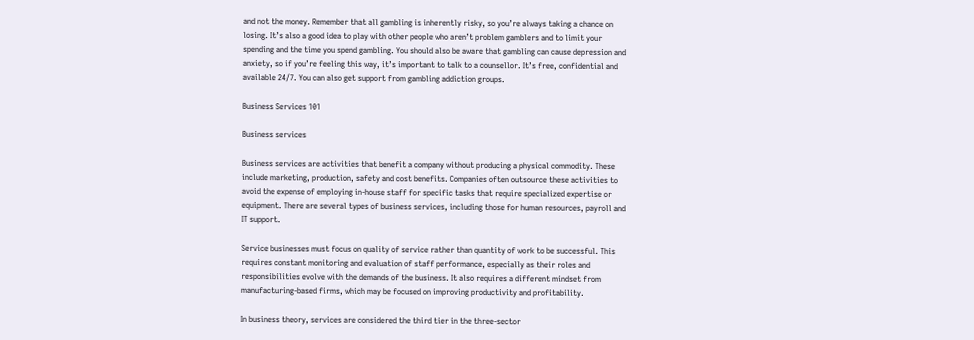and not the money. Remember that all gambling is inherently risky, so you’re always taking a chance on losing. It’s also a good idea to play with other people who aren’t problem gamblers and to limit your spending and the time you spend gambling. You should also be aware that gambling can cause depression and anxiety, so if you’re feeling this way, it’s important to talk to a counsellor. It’s free, confidential and available 24/7. You can also get support from gambling addiction groups.

Business Services 101

Business services

Business services are activities that benefit a company without producing a physical commodity. These include marketing, production, safety and cost benefits. Companies often outsource these activities to avoid the expense of employing in-house staff for specific tasks that require specialized expertise or equipment. There are several types of business services, including those for human resources, payroll and IT support.

Service businesses must focus on quality of service rather than quantity of work to be successful. This requires constant monitoring and evaluation of staff performance, especially as their roles and responsibilities evolve with the demands of the business. It also requires a different mindset from manufacturing-based firms, which may be focused on improving productivity and profitability.

In business theory, services are considered the third tier in the three-sector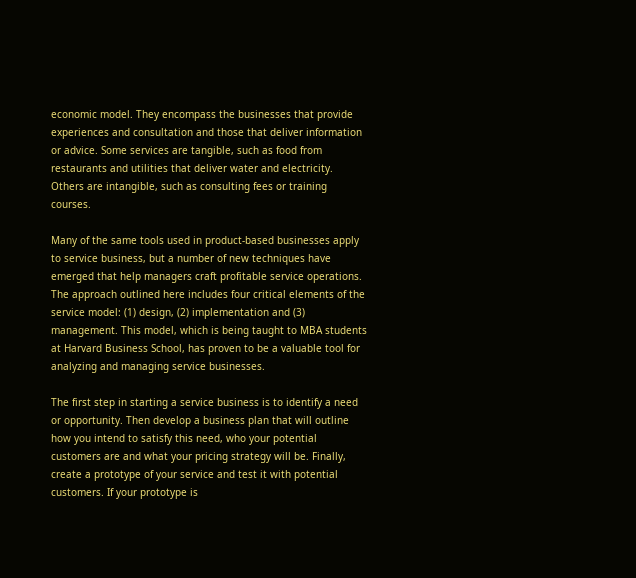economic model. They encompass the businesses that provide experiences and consultation and those that deliver information or advice. Some services are tangible, such as food from restaurants and utilities that deliver water and electricity. Others are intangible, such as consulting fees or training courses.

Many of the same tools used in product-based businesses apply to service business, but a number of new techniques have emerged that help managers craft profitable service operations. The approach outlined here includes four critical elements of the service model: (1) design, (2) implementation and (3) management. This model, which is being taught to MBA students at Harvard Business School, has proven to be a valuable tool for analyzing and managing service businesses.

The first step in starting a service business is to identify a need or opportunity. Then develop a business plan that will outline how you intend to satisfy this need, who your potential customers are and what your pricing strategy will be. Finally, create a prototype of your service and test it with potential customers. If your prototype is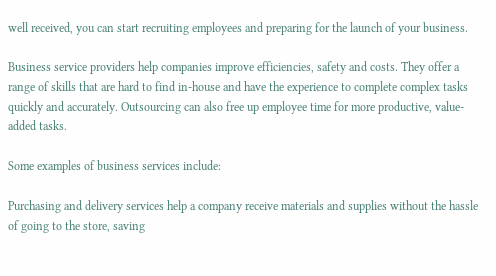well received, you can start recruiting employees and preparing for the launch of your business.

Business service providers help companies improve efficiencies, safety and costs. They offer a range of skills that are hard to find in-house and have the experience to complete complex tasks quickly and accurately. Outsourcing can also free up employee time for more productive, value-added tasks.

Some examples of business services include:

Purchasing and delivery services help a company receive materials and supplies without the hassle of going to the store, saving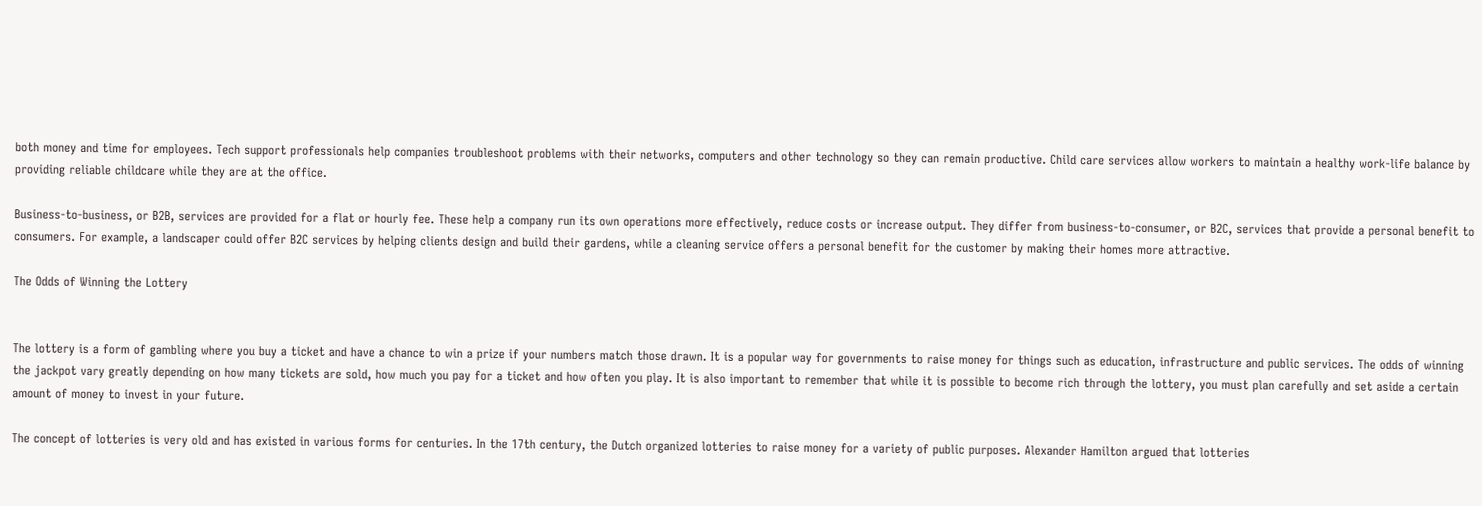both money and time for employees. Tech support professionals help companies troubleshoot problems with their networks, computers and other technology so they can remain productive. Child care services allow workers to maintain a healthy work-life balance by providing reliable childcare while they are at the office.

Business-to-business, or B2B, services are provided for a flat or hourly fee. These help a company run its own operations more effectively, reduce costs or increase output. They differ from business-to-consumer, or B2C, services that provide a personal benefit to consumers. For example, a landscaper could offer B2C services by helping clients design and build their gardens, while a cleaning service offers a personal benefit for the customer by making their homes more attractive.

The Odds of Winning the Lottery


The lottery is a form of gambling where you buy a ticket and have a chance to win a prize if your numbers match those drawn. It is a popular way for governments to raise money for things such as education, infrastructure and public services. The odds of winning the jackpot vary greatly depending on how many tickets are sold, how much you pay for a ticket and how often you play. It is also important to remember that while it is possible to become rich through the lottery, you must plan carefully and set aside a certain amount of money to invest in your future.

The concept of lotteries is very old and has existed in various forms for centuries. In the 17th century, the Dutch organized lotteries to raise money for a variety of public purposes. Alexander Hamilton argued that lotteries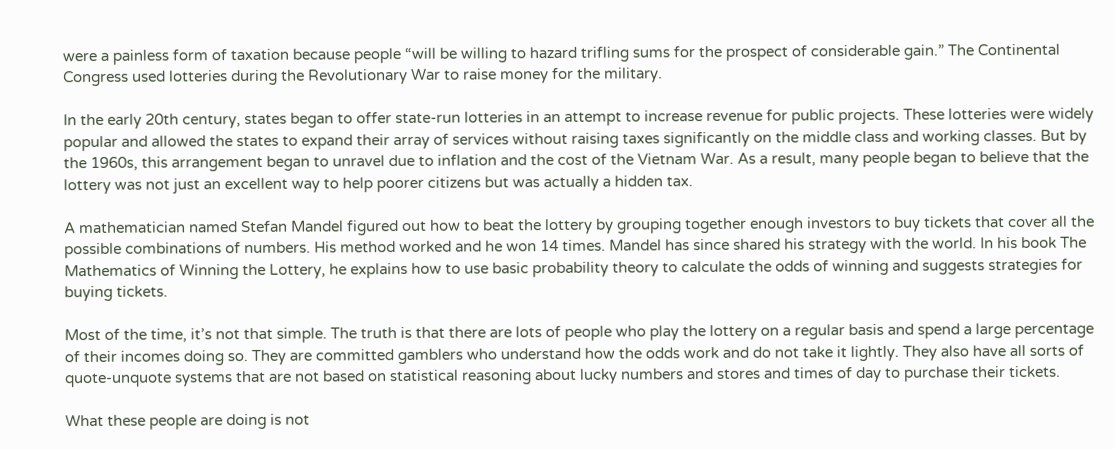were a painless form of taxation because people “will be willing to hazard trifling sums for the prospect of considerable gain.” The Continental Congress used lotteries during the Revolutionary War to raise money for the military.

In the early 20th century, states began to offer state-run lotteries in an attempt to increase revenue for public projects. These lotteries were widely popular and allowed the states to expand their array of services without raising taxes significantly on the middle class and working classes. But by the 1960s, this arrangement began to unravel due to inflation and the cost of the Vietnam War. As a result, many people began to believe that the lottery was not just an excellent way to help poorer citizens but was actually a hidden tax.

A mathematician named Stefan Mandel figured out how to beat the lottery by grouping together enough investors to buy tickets that cover all the possible combinations of numbers. His method worked and he won 14 times. Mandel has since shared his strategy with the world. In his book The Mathematics of Winning the Lottery, he explains how to use basic probability theory to calculate the odds of winning and suggests strategies for buying tickets.

Most of the time, it’s not that simple. The truth is that there are lots of people who play the lottery on a regular basis and spend a large percentage of their incomes doing so. They are committed gamblers who understand how the odds work and do not take it lightly. They also have all sorts of quote-unquote systems that are not based on statistical reasoning about lucky numbers and stores and times of day to purchase their tickets.

What these people are doing is not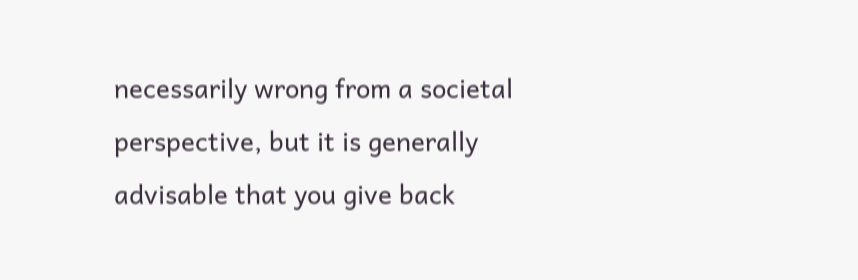necessarily wrong from a societal perspective, but it is generally advisable that you give back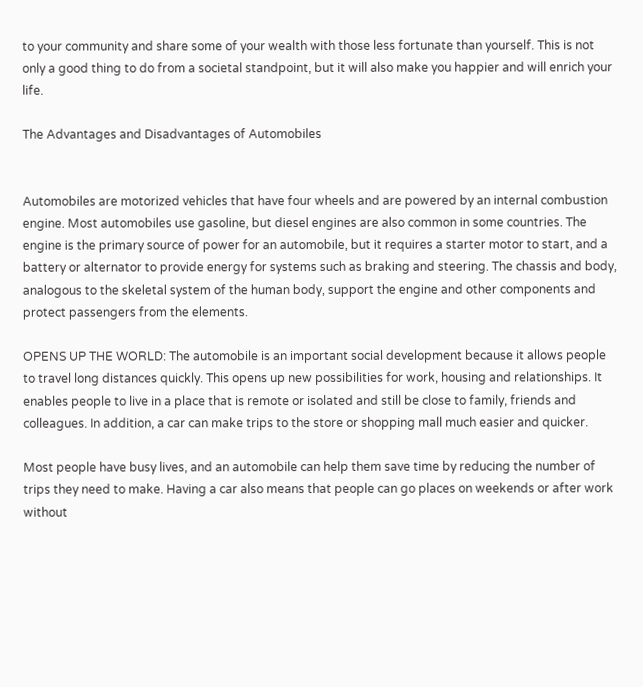to your community and share some of your wealth with those less fortunate than yourself. This is not only a good thing to do from a societal standpoint, but it will also make you happier and will enrich your life.

The Advantages and Disadvantages of Automobiles


Automobiles are motorized vehicles that have four wheels and are powered by an internal combustion engine. Most automobiles use gasoline, but diesel engines are also common in some countries. The engine is the primary source of power for an automobile, but it requires a starter motor to start, and a battery or alternator to provide energy for systems such as braking and steering. The chassis and body, analogous to the skeletal system of the human body, support the engine and other components and protect passengers from the elements.

OPENS UP THE WORLD: The automobile is an important social development because it allows people to travel long distances quickly. This opens up new possibilities for work, housing and relationships. It enables people to live in a place that is remote or isolated and still be close to family, friends and colleagues. In addition, a car can make trips to the store or shopping mall much easier and quicker.

Most people have busy lives, and an automobile can help them save time by reducing the number of trips they need to make. Having a car also means that people can go places on weekends or after work without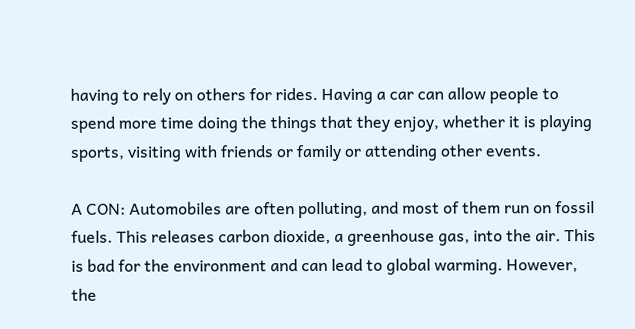having to rely on others for rides. Having a car can allow people to spend more time doing the things that they enjoy, whether it is playing sports, visiting with friends or family or attending other events.

A CON: Automobiles are often polluting, and most of them run on fossil fuels. This releases carbon dioxide, a greenhouse gas, into the air. This is bad for the environment and can lead to global warming. However, the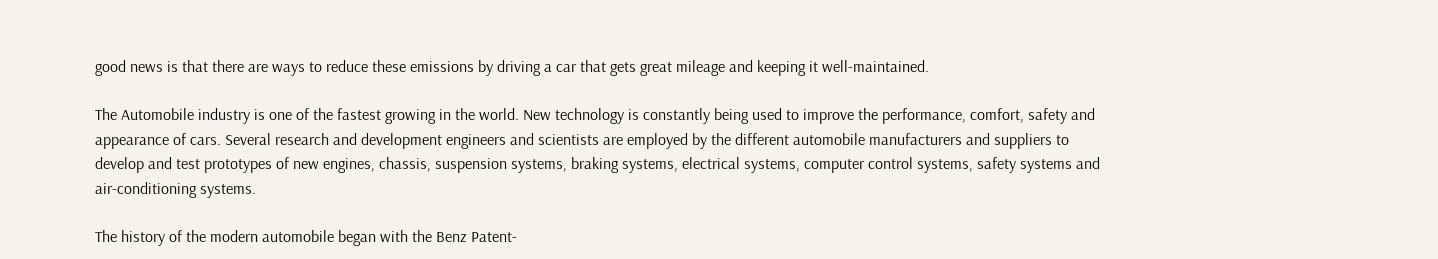good news is that there are ways to reduce these emissions by driving a car that gets great mileage and keeping it well-maintained.

The Automobile industry is one of the fastest growing in the world. New technology is constantly being used to improve the performance, comfort, safety and appearance of cars. Several research and development engineers and scientists are employed by the different automobile manufacturers and suppliers to develop and test prototypes of new engines, chassis, suspension systems, braking systems, electrical systems, computer control systems, safety systems and air-conditioning systems.

The history of the modern automobile began with the Benz Patent-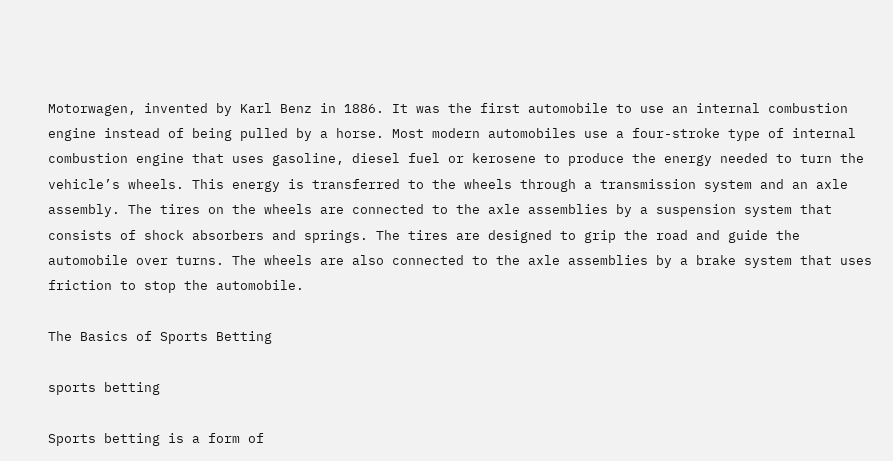Motorwagen, invented by Karl Benz in 1886. It was the first automobile to use an internal combustion engine instead of being pulled by a horse. Most modern automobiles use a four-stroke type of internal combustion engine that uses gasoline, diesel fuel or kerosene to produce the energy needed to turn the vehicle’s wheels. This energy is transferred to the wheels through a transmission system and an axle assembly. The tires on the wheels are connected to the axle assemblies by a suspension system that consists of shock absorbers and springs. The tires are designed to grip the road and guide the automobile over turns. The wheels are also connected to the axle assemblies by a brake system that uses friction to stop the automobile.

The Basics of Sports Betting

sports betting

Sports betting is a form of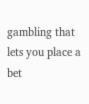gambling that lets you place a bet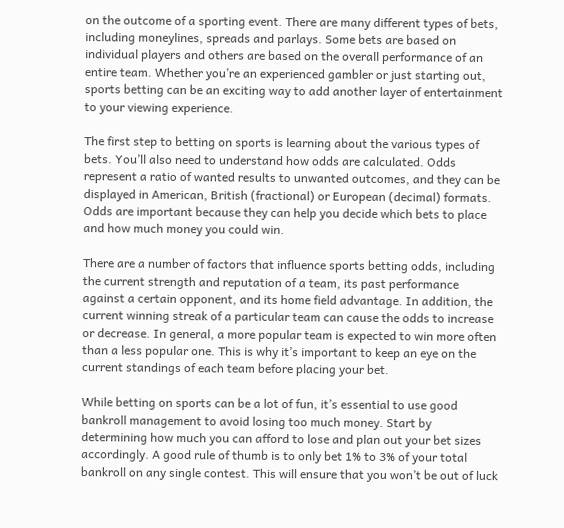on the outcome of a sporting event. There are many different types of bets, including moneylines, spreads and parlays. Some bets are based on individual players and others are based on the overall performance of an entire team. Whether you’re an experienced gambler or just starting out, sports betting can be an exciting way to add another layer of entertainment to your viewing experience.

The first step to betting on sports is learning about the various types of bets. You’ll also need to understand how odds are calculated. Odds represent a ratio of wanted results to unwanted outcomes, and they can be displayed in American, British (fractional) or European (decimal) formats. Odds are important because they can help you decide which bets to place and how much money you could win.

There are a number of factors that influence sports betting odds, including the current strength and reputation of a team, its past performance against a certain opponent, and its home field advantage. In addition, the current winning streak of a particular team can cause the odds to increase or decrease. In general, a more popular team is expected to win more often than a less popular one. This is why it’s important to keep an eye on the current standings of each team before placing your bet.

While betting on sports can be a lot of fun, it’s essential to use good bankroll management to avoid losing too much money. Start by determining how much you can afford to lose and plan out your bet sizes accordingly. A good rule of thumb is to only bet 1% to 3% of your total bankroll on any single contest. This will ensure that you won’t be out of luck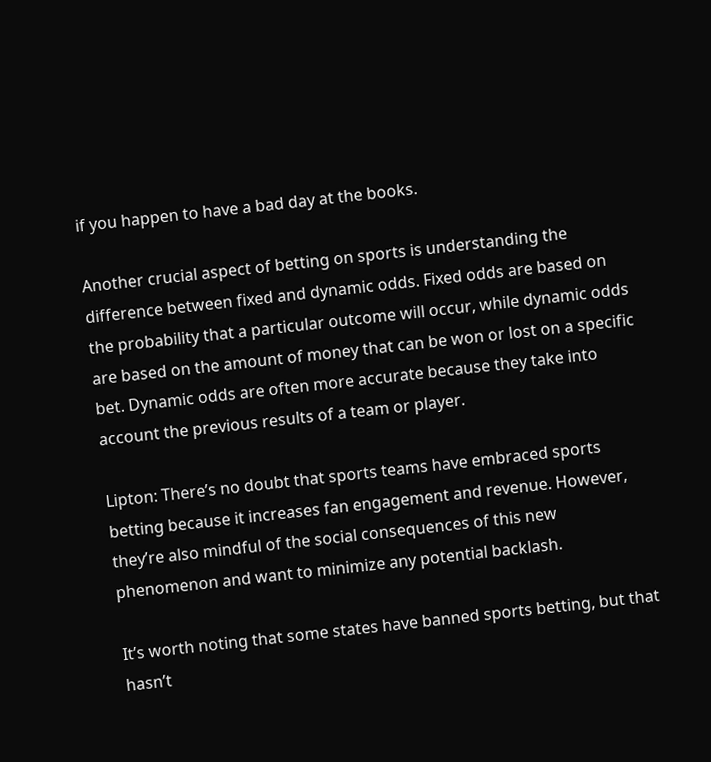if you happen to have a bad day at the books.

Another crucial aspect of betting on sports is understanding the difference between fixed and dynamic odds. Fixed odds are based on the probability that a particular outcome will occur, while dynamic odds are based on the amount of money that can be won or lost on a specific bet. Dynamic odds are often more accurate because they take into account the previous results of a team or player.

Lipton: There’s no doubt that sports teams have embraced sports betting because it increases fan engagement and revenue. However, they’re also mindful of the social consequences of this new phenomenon and want to minimize any potential backlash.

It’s worth noting that some states have banned sports betting, but that hasn’t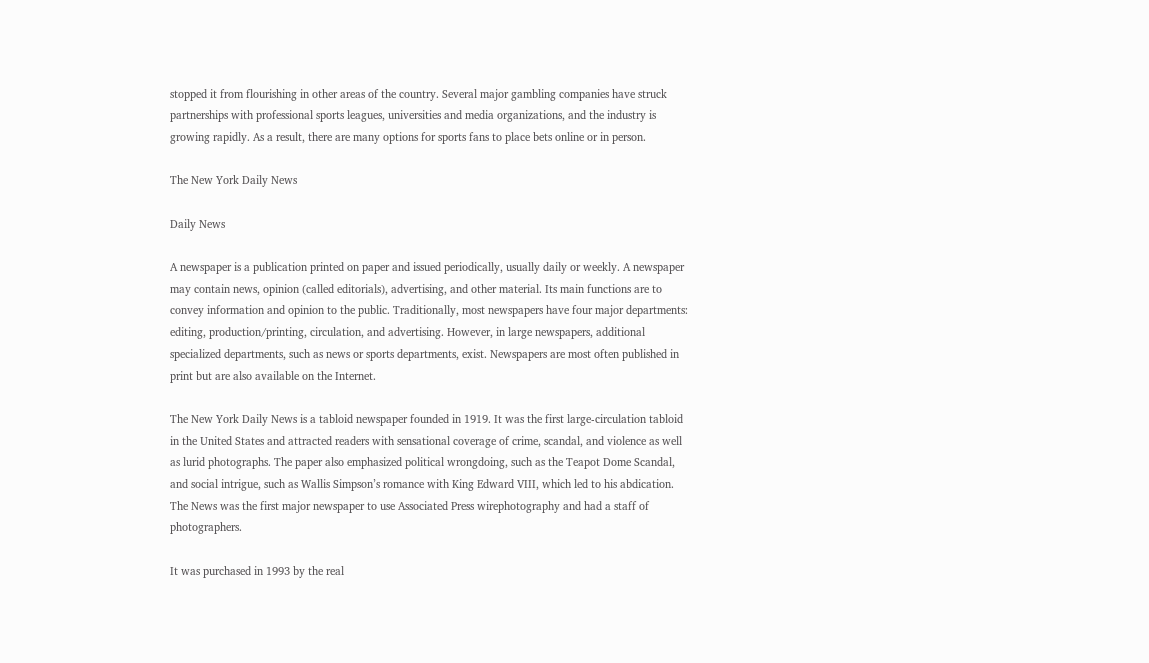stopped it from flourishing in other areas of the country. Several major gambling companies have struck partnerships with professional sports leagues, universities and media organizations, and the industry is growing rapidly. As a result, there are many options for sports fans to place bets online or in person.

The New York Daily News

Daily News

A newspaper is a publication printed on paper and issued periodically, usually daily or weekly. A newspaper may contain news, opinion (called editorials), advertising, and other material. Its main functions are to convey information and opinion to the public. Traditionally, most newspapers have four major departments: editing, production/printing, circulation, and advertising. However, in large newspapers, additional specialized departments, such as news or sports departments, exist. Newspapers are most often published in print but are also available on the Internet.

The New York Daily News is a tabloid newspaper founded in 1919. It was the first large-circulation tabloid in the United States and attracted readers with sensational coverage of crime, scandal, and violence as well as lurid photographs. The paper also emphasized political wrongdoing, such as the Teapot Dome Scandal, and social intrigue, such as Wallis Simpson’s romance with King Edward VIII, which led to his abdication. The News was the first major newspaper to use Associated Press wirephotography and had a staff of photographers.

It was purchased in 1993 by the real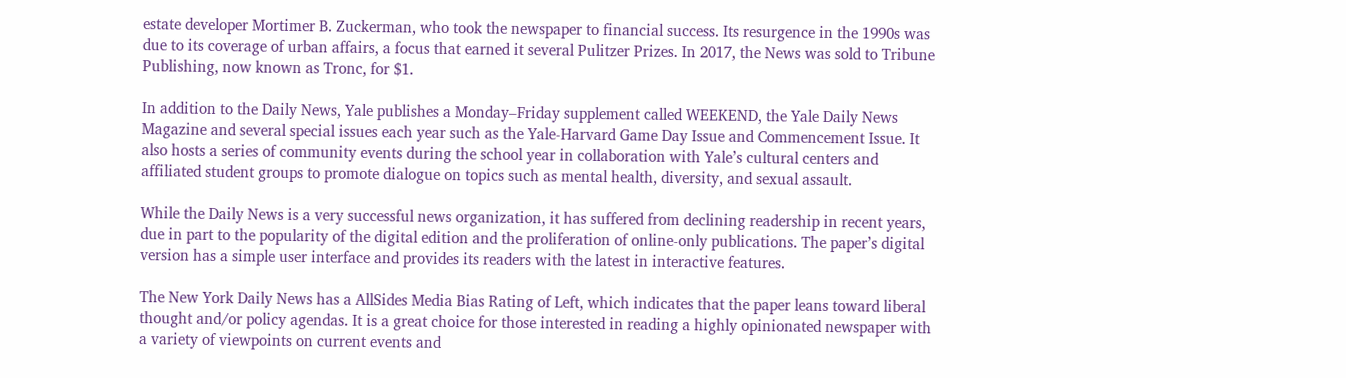estate developer Mortimer B. Zuckerman, who took the newspaper to financial success. Its resurgence in the 1990s was due to its coverage of urban affairs, a focus that earned it several Pulitzer Prizes. In 2017, the News was sold to Tribune Publishing, now known as Tronc, for $1.

In addition to the Daily News, Yale publishes a Monday–Friday supplement called WEEKEND, the Yale Daily News Magazine and several special issues each year such as the Yale-Harvard Game Day Issue and Commencement Issue. It also hosts a series of community events during the school year in collaboration with Yale’s cultural centers and affiliated student groups to promote dialogue on topics such as mental health, diversity, and sexual assault.

While the Daily News is a very successful news organization, it has suffered from declining readership in recent years, due in part to the popularity of the digital edition and the proliferation of online-only publications. The paper’s digital version has a simple user interface and provides its readers with the latest in interactive features.

The New York Daily News has a AllSides Media Bias Rating of Left, which indicates that the paper leans toward liberal thought and/or policy agendas. It is a great choice for those interested in reading a highly opinionated newspaper with a variety of viewpoints on current events and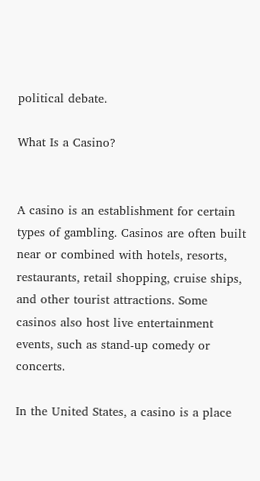political debate.

What Is a Casino?


A casino is an establishment for certain types of gambling. Casinos are often built near or combined with hotels, resorts, restaurants, retail shopping, cruise ships, and other tourist attractions. Some casinos also host live entertainment events, such as stand-up comedy or concerts.

In the United States, a casino is a place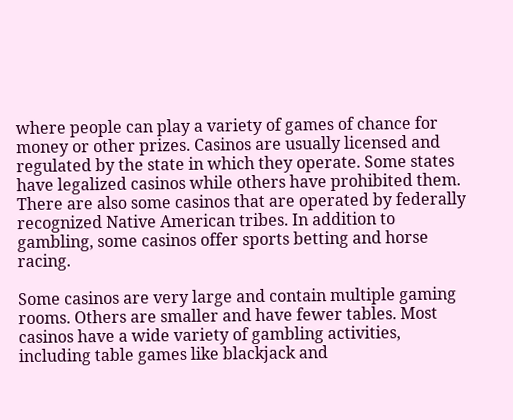where people can play a variety of games of chance for money or other prizes. Casinos are usually licensed and regulated by the state in which they operate. Some states have legalized casinos while others have prohibited them. There are also some casinos that are operated by federally recognized Native American tribes. In addition to gambling, some casinos offer sports betting and horse racing.

Some casinos are very large and contain multiple gaming rooms. Others are smaller and have fewer tables. Most casinos have a wide variety of gambling activities, including table games like blackjack and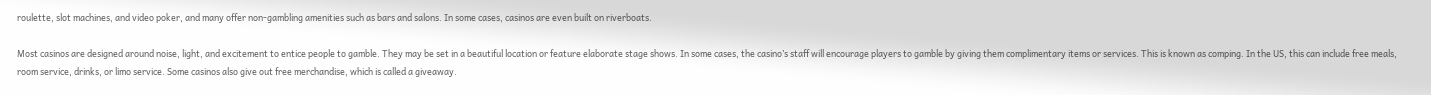roulette, slot machines, and video poker, and many offer non-gambling amenities such as bars and salons. In some cases, casinos are even built on riverboats.

Most casinos are designed around noise, light, and excitement to entice people to gamble. They may be set in a beautiful location or feature elaborate stage shows. In some cases, the casino’s staff will encourage players to gamble by giving them complimentary items or services. This is known as comping. In the US, this can include free meals, room service, drinks, or limo service. Some casinos also give out free merchandise, which is called a giveaway.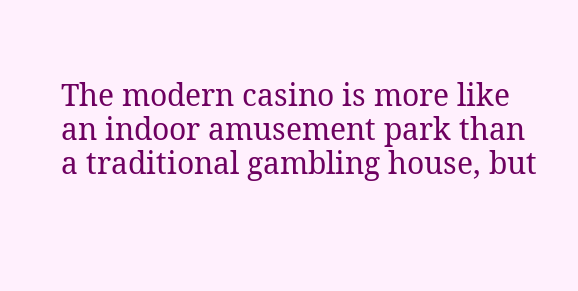The modern casino is more like an indoor amusement park than a traditional gambling house, but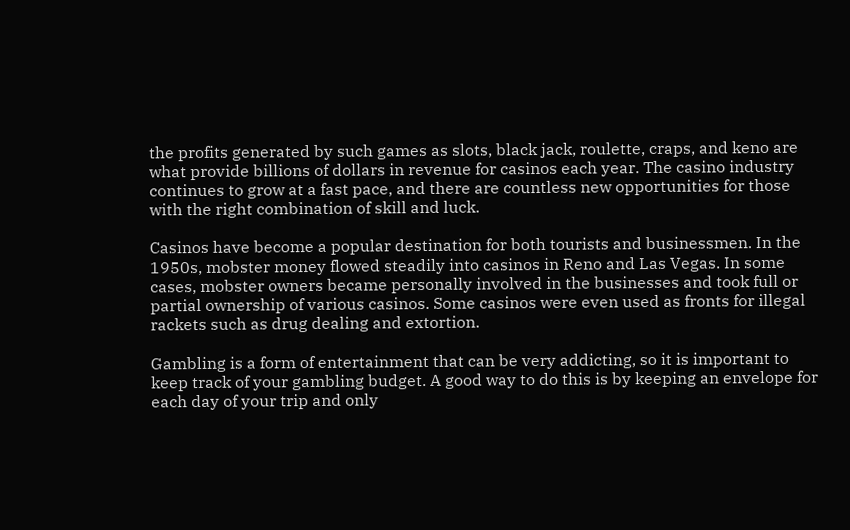the profits generated by such games as slots, black jack, roulette, craps, and keno are what provide billions of dollars in revenue for casinos each year. The casino industry continues to grow at a fast pace, and there are countless new opportunities for those with the right combination of skill and luck.

Casinos have become a popular destination for both tourists and businessmen. In the 1950s, mobster money flowed steadily into casinos in Reno and Las Vegas. In some cases, mobster owners became personally involved in the businesses and took full or partial ownership of various casinos. Some casinos were even used as fronts for illegal rackets such as drug dealing and extortion.

Gambling is a form of entertainment that can be very addicting, so it is important to keep track of your gambling budget. A good way to do this is by keeping an envelope for each day of your trip and only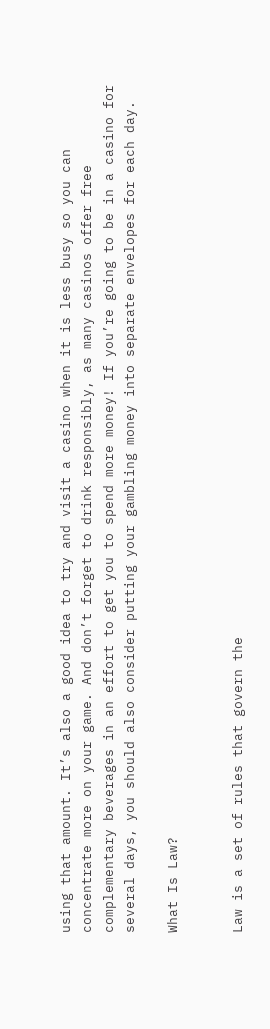using that amount. It’s also a good idea to try and visit a casino when it is less busy so you can concentrate more on your game. And don’t forget to drink responsibly, as many casinos offer free complementary beverages in an effort to get you to spend more money! If you’re going to be in a casino for several days, you should also consider putting your gambling money into separate envelopes for each day.

What Is Law?


Law is a set of rules that govern the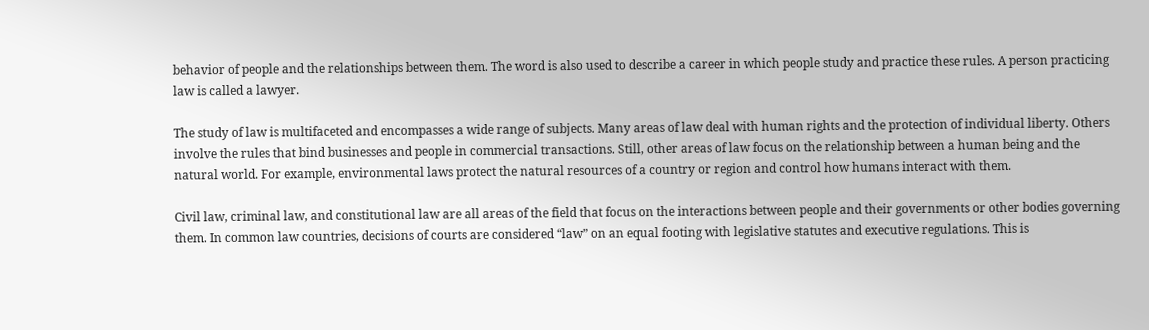behavior of people and the relationships between them. The word is also used to describe a career in which people study and practice these rules. A person practicing law is called a lawyer.

The study of law is multifaceted and encompasses a wide range of subjects. Many areas of law deal with human rights and the protection of individual liberty. Others involve the rules that bind businesses and people in commercial transactions. Still, other areas of law focus on the relationship between a human being and the natural world. For example, environmental laws protect the natural resources of a country or region and control how humans interact with them.

Civil law, criminal law, and constitutional law are all areas of the field that focus on the interactions between people and their governments or other bodies governing them. In common law countries, decisions of courts are considered “law” on an equal footing with legislative statutes and executive regulations. This is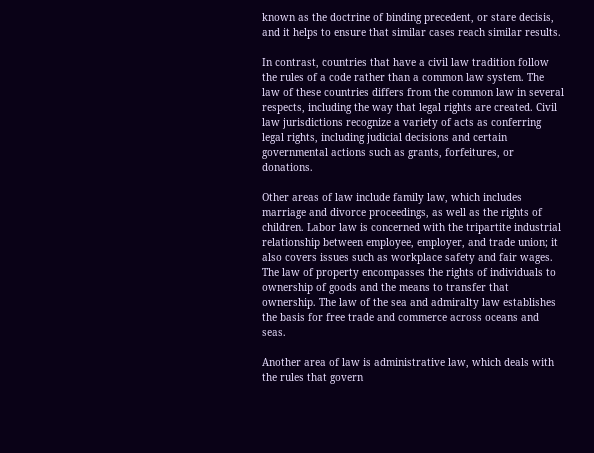known as the doctrine of binding precedent, or stare decisis, and it helps to ensure that similar cases reach similar results.

In contrast, countries that have a civil law tradition follow the rules of a code rather than a common law system. The law of these countries differs from the common law in several respects, including the way that legal rights are created. Civil law jurisdictions recognize a variety of acts as conferring legal rights, including judicial decisions and certain governmental actions such as grants, forfeitures, or donations.

Other areas of law include family law, which includes marriage and divorce proceedings, as well as the rights of children. Labor law is concerned with the tripartite industrial relationship between employee, employer, and trade union; it also covers issues such as workplace safety and fair wages. The law of property encompasses the rights of individuals to ownership of goods and the means to transfer that ownership. The law of the sea and admiralty law establishes the basis for free trade and commerce across oceans and seas.

Another area of law is administrative law, which deals with the rules that govern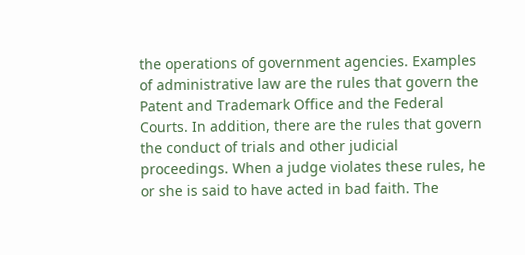the operations of government agencies. Examples of administrative law are the rules that govern the Patent and Trademark Office and the Federal Courts. In addition, there are the rules that govern the conduct of trials and other judicial proceedings. When a judge violates these rules, he or she is said to have acted in bad faith. The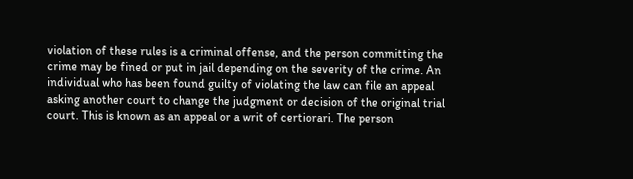violation of these rules is a criminal offense, and the person committing the crime may be fined or put in jail depending on the severity of the crime. An individual who has been found guilty of violating the law can file an appeal asking another court to change the judgment or decision of the original trial court. This is known as an appeal or a writ of certiorari. The person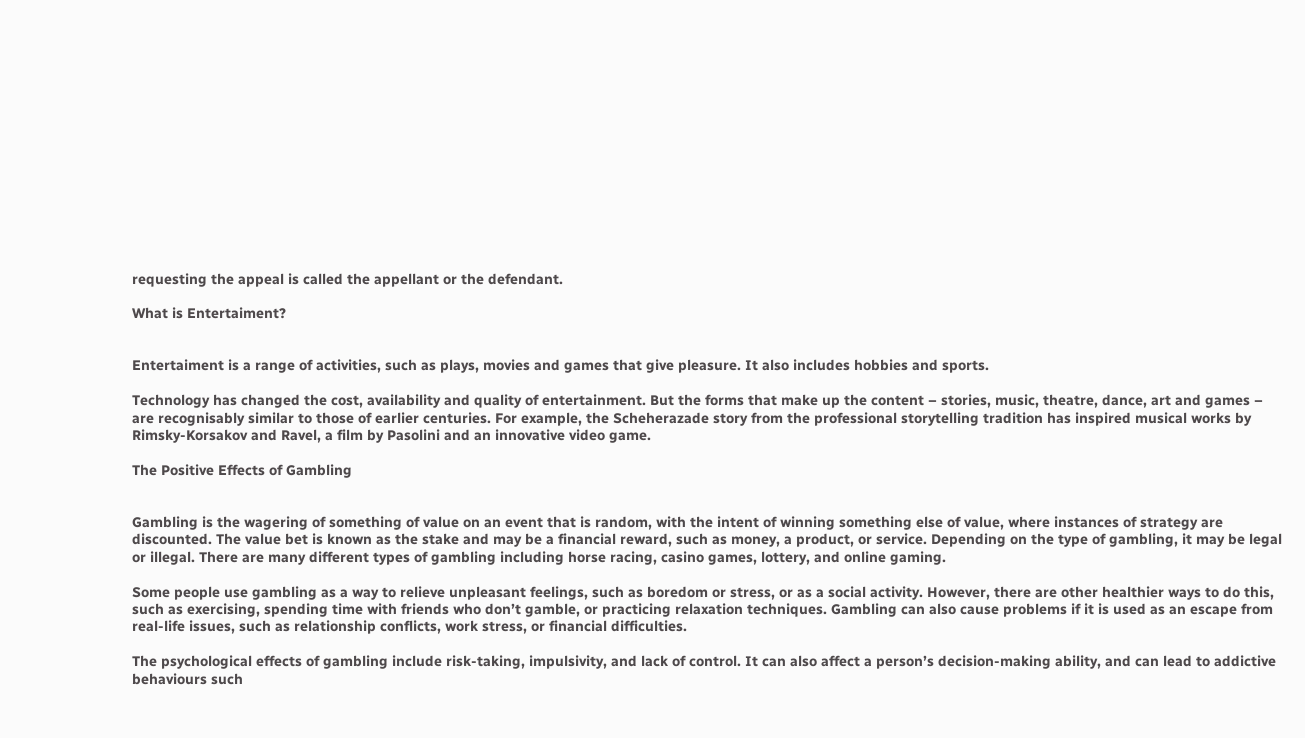requesting the appeal is called the appellant or the defendant.

What is Entertaiment?


Entertaiment is a range of activities, such as plays, movies and games that give pleasure. It also includes hobbies and sports.

Technology has changed the cost, availability and quality of entertainment. But the forms that make up the content – stories, music, theatre, dance, art and games – are recognisably similar to those of earlier centuries. For example, the Scheherazade story from the professional storytelling tradition has inspired musical works by Rimsky-Korsakov and Ravel, a film by Pasolini and an innovative video game.

The Positive Effects of Gambling


Gambling is the wagering of something of value on an event that is random, with the intent of winning something else of value, where instances of strategy are discounted. The value bet is known as the stake and may be a financial reward, such as money, a product, or service. Depending on the type of gambling, it may be legal or illegal. There are many different types of gambling including horse racing, casino games, lottery, and online gaming.

Some people use gambling as a way to relieve unpleasant feelings, such as boredom or stress, or as a social activity. However, there are other healthier ways to do this, such as exercising, spending time with friends who don’t gamble, or practicing relaxation techniques. Gambling can also cause problems if it is used as an escape from real-life issues, such as relationship conflicts, work stress, or financial difficulties.

The psychological effects of gambling include risk-taking, impulsivity, and lack of control. It can also affect a person’s decision-making ability, and can lead to addictive behaviours such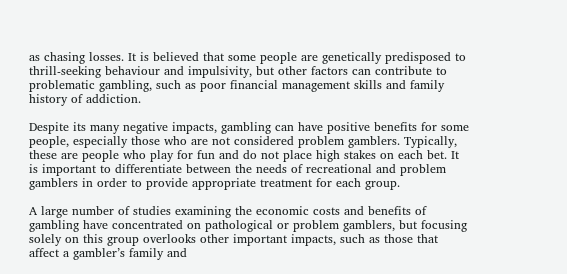as chasing losses. It is believed that some people are genetically predisposed to thrill-seeking behaviour and impulsivity, but other factors can contribute to problematic gambling, such as poor financial management skills and family history of addiction.

Despite its many negative impacts, gambling can have positive benefits for some people, especially those who are not considered problem gamblers. Typically, these are people who play for fun and do not place high stakes on each bet. It is important to differentiate between the needs of recreational and problem gamblers in order to provide appropriate treatment for each group.

A large number of studies examining the economic costs and benefits of gambling have concentrated on pathological or problem gamblers, but focusing solely on this group overlooks other important impacts, such as those that affect a gambler’s family and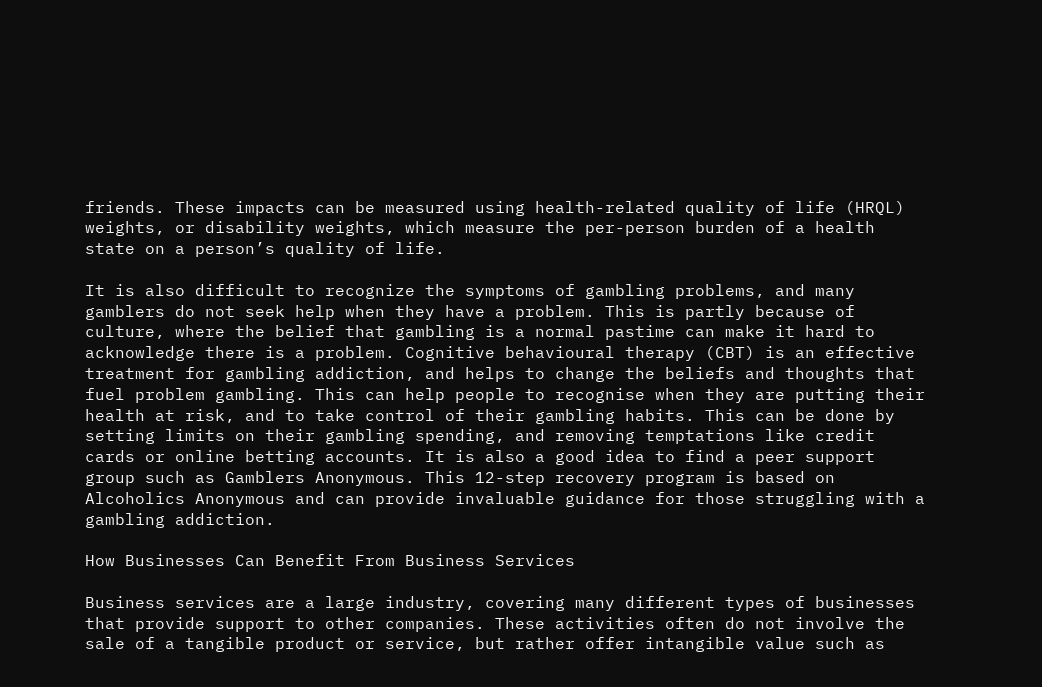friends. These impacts can be measured using health-related quality of life (HRQL) weights, or disability weights, which measure the per-person burden of a health state on a person’s quality of life.

It is also difficult to recognize the symptoms of gambling problems, and many gamblers do not seek help when they have a problem. This is partly because of culture, where the belief that gambling is a normal pastime can make it hard to acknowledge there is a problem. Cognitive behavioural therapy (CBT) is an effective treatment for gambling addiction, and helps to change the beliefs and thoughts that fuel problem gambling. This can help people to recognise when they are putting their health at risk, and to take control of their gambling habits. This can be done by setting limits on their gambling spending, and removing temptations like credit cards or online betting accounts. It is also a good idea to find a peer support group such as Gamblers Anonymous. This 12-step recovery program is based on Alcoholics Anonymous and can provide invaluable guidance for those struggling with a gambling addiction.

How Businesses Can Benefit From Business Services

Business services are a large industry, covering many different types of businesses that provide support to other companies. These activities often do not involve the sale of a tangible product or service, but rather offer intangible value such as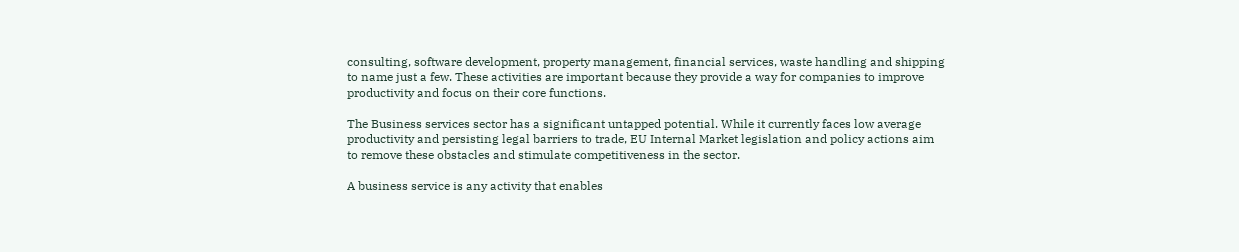consulting, software development, property management, financial services, waste handling and shipping to name just a few. These activities are important because they provide a way for companies to improve productivity and focus on their core functions.

The Business services sector has a significant untapped potential. While it currently faces low average productivity and persisting legal barriers to trade, EU Internal Market legislation and policy actions aim to remove these obstacles and stimulate competitiveness in the sector.

A business service is any activity that enables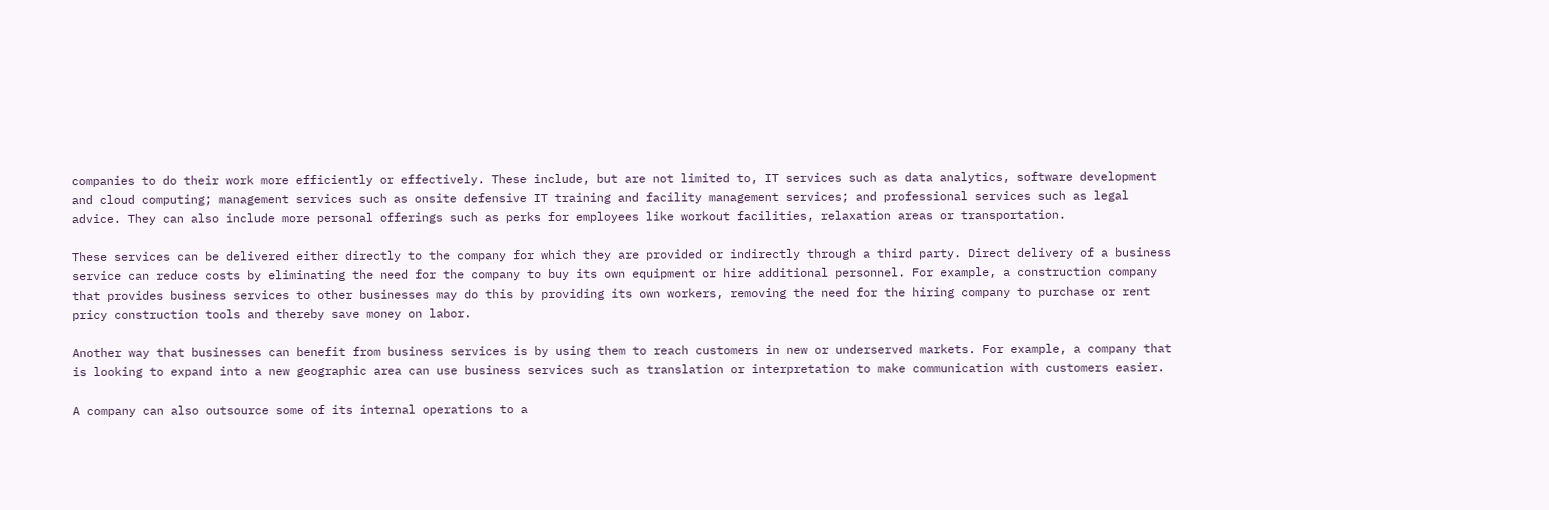companies to do their work more efficiently or effectively. These include, but are not limited to, IT services such as data analytics, software development and cloud computing; management services such as onsite defensive IT training and facility management services; and professional services such as legal advice. They can also include more personal offerings such as perks for employees like workout facilities, relaxation areas or transportation.

These services can be delivered either directly to the company for which they are provided or indirectly through a third party. Direct delivery of a business service can reduce costs by eliminating the need for the company to buy its own equipment or hire additional personnel. For example, a construction company that provides business services to other businesses may do this by providing its own workers, removing the need for the hiring company to purchase or rent pricy construction tools and thereby save money on labor.

Another way that businesses can benefit from business services is by using them to reach customers in new or underserved markets. For example, a company that is looking to expand into a new geographic area can use business services such as translation or interpretation to make communication with customers easier.

A company can also outsource some of its internal operations to a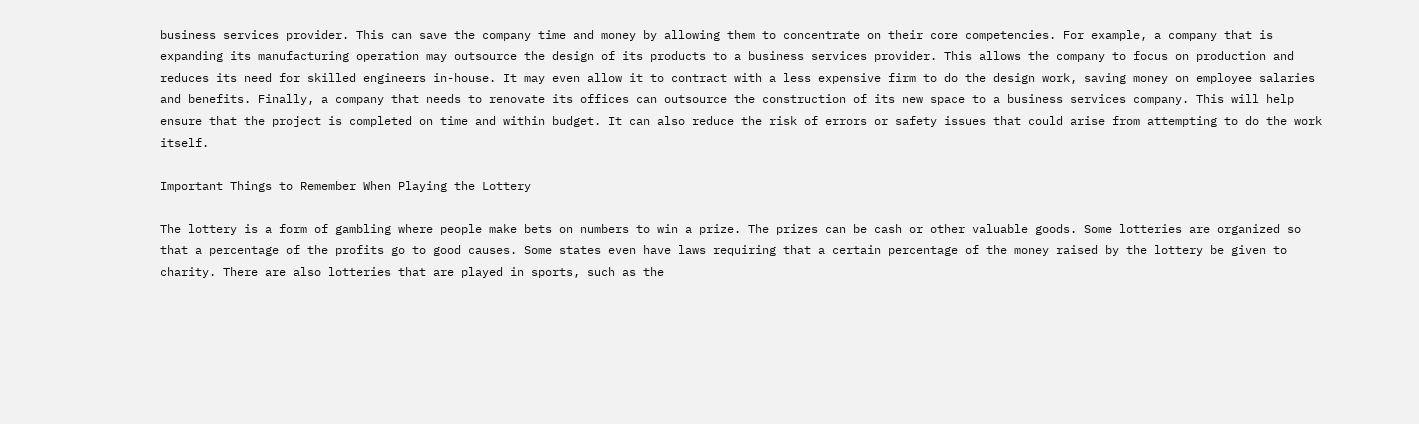business services provider. This can save the company time and money by allowing them to concentrate on their core competencies. For example, a company that is expanding its manufacturing operation may outsource the design of its products to a business services provider. This allows the company to focus on production and reduces its need for skilled engineers in-house. It may even allow it to contract with a less expensive firm to do the design work, saving money on employee salaries and benefits. Finally, a company that needs to renovate its offices can outsource the construction of its new space to a business services company. This will help ensure that the project is completed on time and within budget. It can also reduce the risk of errors or safety issues that could arise from attempting to do the work itself.

Important Things to Remember When Playing the Lottery

The lottery is a form of gambling where people make bets on numbers to win a prize. The prizes can be cash or other valuable goods. Some lotteries are organized so that a percentage of the profits go to good causes. Some states even have laws requiring that a certain percentage of the money raised by the lottery be given to charity. There are also lotteries that are played in sports, such as the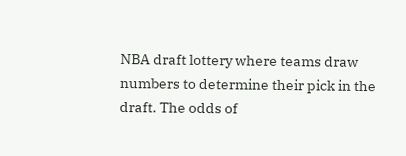NBA draft lottery where teams draw numbers to determine their pick in the draft. The odds of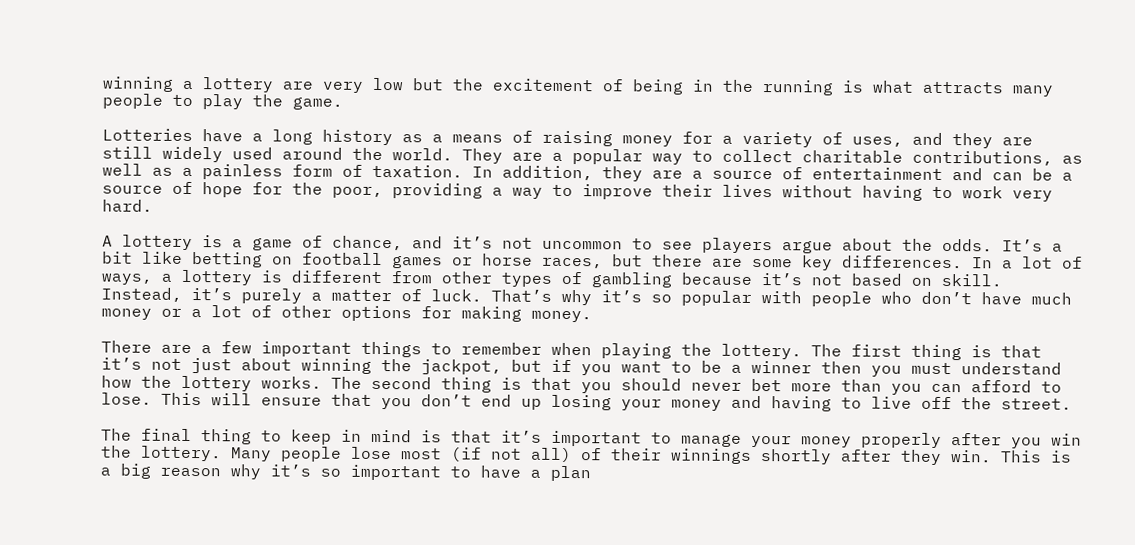winning a lottery are very low but the excitement of being in the running is what attracts many people to play the game.

Lotteries have a long history as a means of raising money for a variety of uses, and they are still widely used around the world. They are a popular way to collect charitable contributions, as well as a painless form of taxation. In addition, they are a source of entertainment and can be a source of hope for the poor, providing a way to improve their lives without having to work very hard.

A lottery is a game of chance, and it’s not uncommon to see players argue about the odds. It’s a bit like betting on football games or horse races, but there are some key differences. In a lot of ways, a lottery is different from other types of gambling because it’s not based on skill. Instead, it’s purely a matter of luck. That’s why it’s so popular with people who don’t have much money or a lot of other options for making money.

There are a few important things to remember when playing the lottery. The first thing is that it’s not just about winning the jackpot, but if you want to be a winner then you must understand how the lottery works. The second thing is that you should never bet more than you can afford to lose. This will ensure that you don’t end up losing your money and having to live off the street.

The final thing to keep in mind is that it’s important to manage your money properly after you win the lottery. Many people lose most (if not all) of their winnings shortly after they win. This is a big reason why it’s so important to have a plan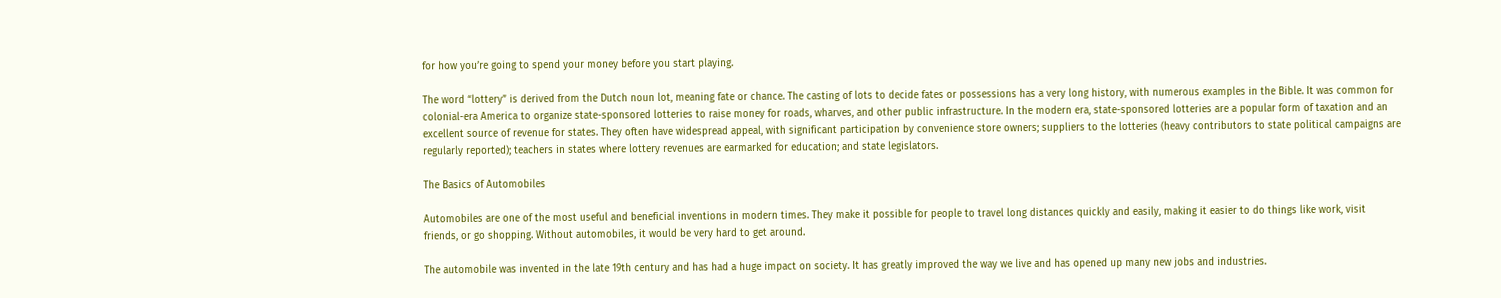for how you’re going to spend your money before you start playing.

The word “lottery” is derived from the Dutch noun lot, meaning fate or chance. The casting of lots to decide fates or possessions has a very long history, with numerous examples in the Bible. It was common for colonial-era America to organize state-sponsored lotteries to raise money for roads, wharves, and other public infrastructure. In the modern era, state-sponsored lotteries are a popular form of taxation and an excellent source of revenue for states. They often have widespread appeal, with significant participation by convenience store owners; suppliers to the lotteries (heavy contributors to state political campaigns are regularly reported); teachers in states where lottery revenues are earmarked for education; and state legislators.

The Basics of Automobiles

Automobiles are one of the most useful and beneficial inventions in modern times. They make it possible for people to travel long distances quickly and easily, making it easier to do things like work, visit friends, or go shopping. Without automobiles, it would be very hard to get around.

The automobile was invented in the late 19th century and has had a huge impact on society. It has greatly improved the way we live and has opened up many new jobs and industries.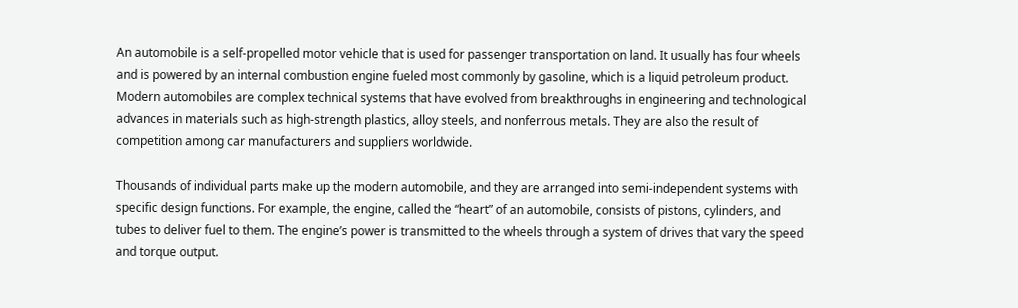An automobile is a self-propelled motor vehicle that is used for passenger transportation on land. It usually has four wheels and is powered by an internal combustion engine fueled most commonly by gasoline, which is a liquid petroleum product. Modern automobiles are complex technical systems that have evolved from breakthroughs in engineering and technological advances in materials such as high-strength plastics, alloy steels, and nonferrous metals. They are also the result of competition among car manufacturers and suppliers worldwide.

Thousands of individual parts make up the modern automobile, and they are arranged into semi-independent systems with specific design functions. For example, the engine, called the “heart” of an automobile, consists of pistons, cylinders, and tubes to deliver fuel to them. The engine’s power is transmitted to the wheels through a system of drives that vary the speed and torque output.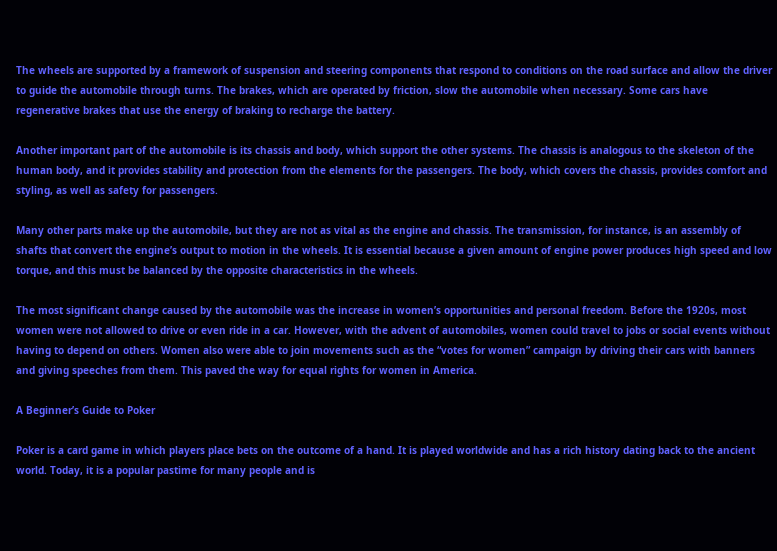The wheels are supported by a framework of suspension and steering components that respond to conditions on the road surface and allow the driver to guide the automobile through turns. The brakes, which are operated by friction, slow the automobile when necessary. Some cars have regenerative brakes that use the energy of braking to recharge the battery.

Another important part of the automobile is its chassis and body, which support the other systems. The chassis is analogous to the skeleton of the human body, and it provides stability and protection from the elements for the passengers. The body, which covers the chassis, provides comfort and styling, as well as safety for passengers.

Many other parts make up the automobile, but they are not as vital as the engine and chassis. The transmission, for instance, is an assembly of shafts that convert the engine’s output to motion in the wheels. It is essential because a given amount of engine power produces high speed and low torque, and this must be balanced by the opposite characteristics in the wheels.

The most significant change caused by the automobile was the increase in women’s opportunities and personal freedom. Before the 1920s, most women were not allowed to drive or even ride in a car. However, with the advent of automobiles, women could travel to jobs or social events without having to depend on others. Women also were able to join movements such as the “votes for women” campaign by driving their cars with banners and giving speeches from them. This paved the way for equal rights for women in America.

A Beginner’s Guide to Poker

Poker is a card game in which players place bets on the outcome of a hand. It is played worldwide and has a rich history dating back to the ancient world. Today, it is a popular pastime for many people and is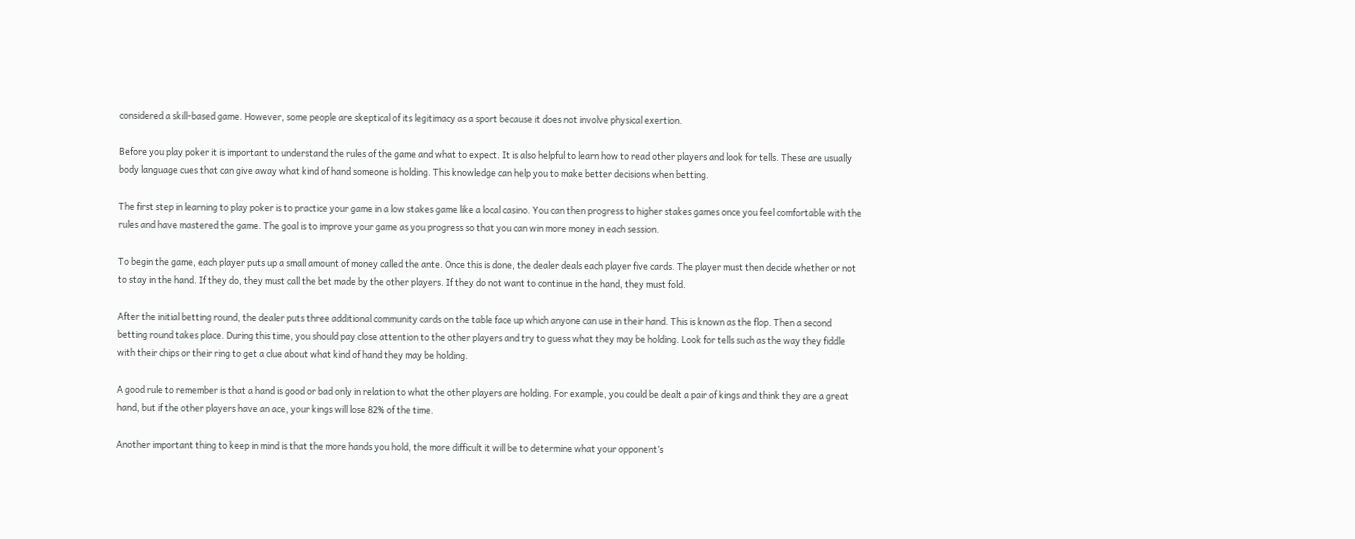considered a skill-based game. However, some people are skeptical of its legitimacy as a sport because it does not involve physical exertion.

Before you play poker it is important to understand the rules of the game and what to expect. It is also helpful to learn how to read other players and look for tells. These are usually body language cues that can give away what kind of hand someone is holding. This knowledge can help you to make better decisions when betting.

The first step in learning to play poker is to practice your game in a low stakes game like a local casino. You can then progress to higher stakes games once you feel comfortable with the rules and have mastered the game. The goal is to improve your game as you progress so that you can win more money in each session.

To begin the game, each player puts up a small amount of money called the ante. Once this is done, the dealer deals each player five cards. The player must then decide whether or not to stay in the hand. If they do, they must call the bet made by the other players. If they do not want to continue in the hand, they must fold.

After the initial betting round, the dealer puts three additional community cards on the table face up which anyone can use in their hand. This is known as the flop. Then a second betting round takes place. During this time, you should pay close attention to the other players and try to guess what they may be holding. Look for tells such as the way they fiddle with their chips or their ring to get a clue about what kind of hand they may be holding.

A good rule to remember is that a hand is good or bad only in relation to what the other players are holding. For example, you could be dealt a pair of kings and think they are a great hand, but if the other players have an ace, your kings will lose 82% of the time.

Another important thing to keep in mind is that the more hands you hold, the more difficult it will be to determine what your opponent’s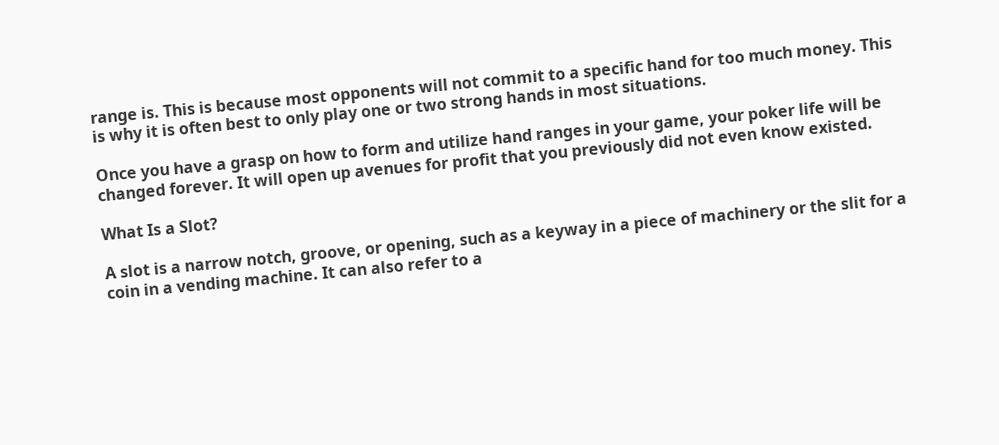range is. This is because most opponents will not commit to a specific hand for too much money. This is why it is often best to only play one or two strong hands in most situations.

Once you have a grasp on how to form and utilize hand ranges in your game, your poker life will be changed forever. It will open up avenues for profit that you previously did not even know existed.

What Is a Slot?

A slot is a narrow notch, groove, or opening, such as a keyway in a piece of machinery or the slit for a coin in a vending machine. It can also refer to a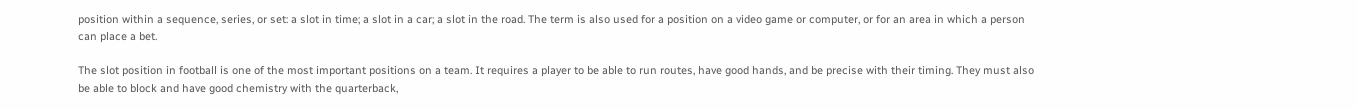position within a sequence, series, or set: a slot in time; a slot in a car; a slot in the road. The term is also used for a position on a video game or computer, or for an area in which a person can place a bet.

The slot position in football is one of the most important positions on a team. It requires a player to be able to run routes, have good hands, and be precise with their timing. They must also be able to block and have good chemistry with the quarterback,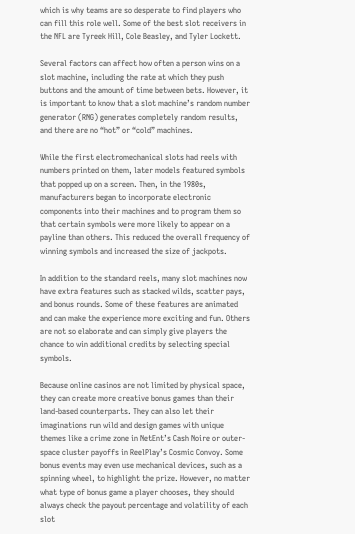which is why teams are so desperate to find players who can fill this role well. Some of the best slot receivers in the NFL are Tyreek Hill, Cole Beasley, and Tyler Lockett.

Several factors can affect how often a person wins on a slot machine, including the rate at which they push buttons and the amount of time between bets. However, it is important to know that a slot machine’s random number generator (RNG) generates completely random results, and there are no “hot” or “cold” machines.

While the first electromechanical slots had reels with numbers printed on them, later models featured symbols that popped up on a screen. Then, in the 1980s, manufacturers began to incorporate electronic components into their machines and to program them so that certain symbols were more likely to appear on a payline than others. This reduced the overall frequency of winning symbols and increased the size of jackpots.

In addition to the standard reels, many slot machines now have extra features such as stacked wilds, scatter pays, and bonus rounds. Some of these features are animated and can make the experience more exciting and fun. Others are not so elaborate and can simply give players the chance to win additional credits by selecting special symbols.

Because online casinos are not limited by physical space, they can create more creative bonus games than their land-based counterparts. They can also let their imaginations run wild and design games with unique themes like a crime zone in NetEnt’s Cash Noire or outer-space cluster payoffs in ReelPlay’s Cosmic Convoy. Some bonus events may even use mechanical devices, such as a spinning wheel, to highlight the prize. However, no matter what type of bonus game a player chooses, they should always check the payout percentage and volatility of each slot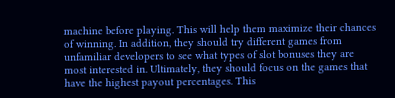machine before playing. This will help them maximize their chances of winning. In addition, they should try different games from unfamiliar developers to see what types of slot bonuses they are most interested in. Ultimately, they should focus on the games that have the highest payout percentages. This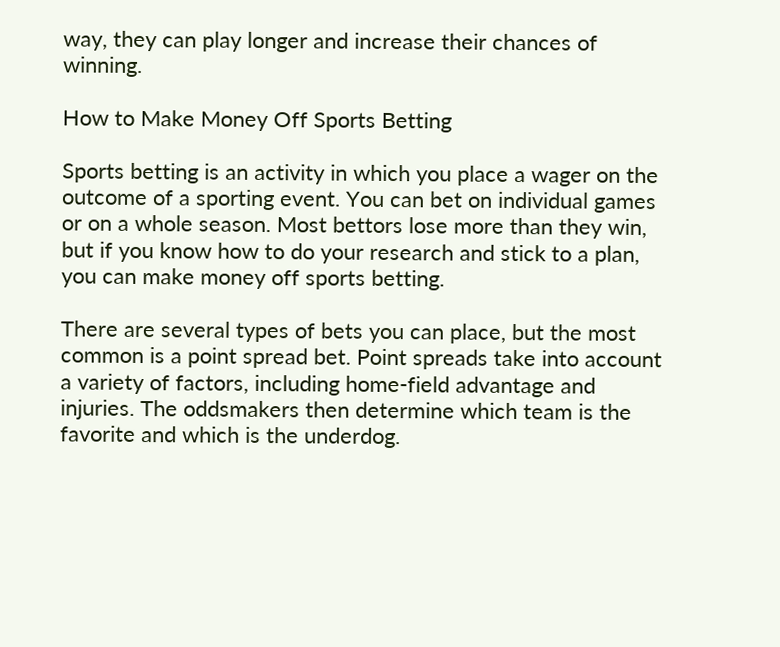way, they can play longer and increase their chances of winning.

How to Make Money Off Sports Betting

Sports betting is an activity in which you place a wager on the outcome of a sporting event. You can bet on individual games or on a whole season. Most bettors lose more than they win, but if you know how to do your research and stick to a plan, you can make money off sports betting.

There are several types of bets you can place, but the most common is a point spread bet. Point spreads take into account a variety of factors, including home-field advantage and injuries. The oddsmakers then determine which team is the favorite and which is the underdog.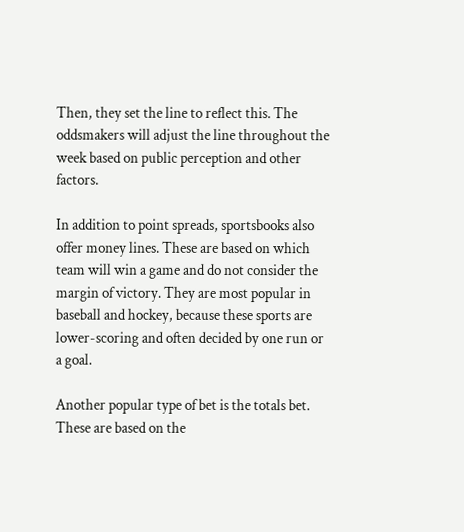Then, they set the line to reflect this. The oddsmakers will adjust the line throughout the week based on public perception and other factors.

In addition to point spreads, sportsbooks also offer money lines. These are based on which team will win a game and do not consider the margin of victory. They are most popular in baseball and hockey, because these sports are lower-scoring and often decided by one run or a goal.

Another popular type of bet is the totals bet. These are based on the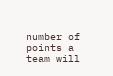number of points a team will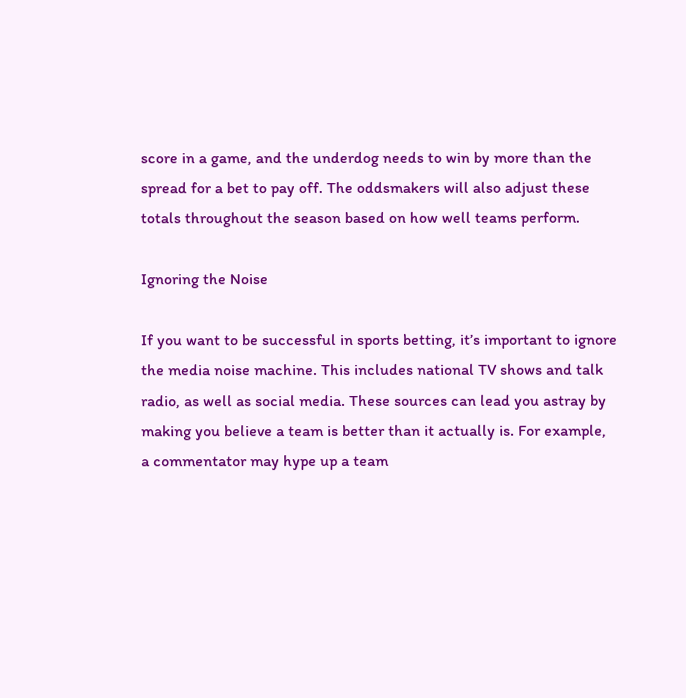score in a game, and the underdog needs to win by more than the spread for a bet to pay off. The oddsmakers will also adjust these totals throughout the season based on how well teams perform.

Ignoring the Noise

If you want to be successful in sports betting, it’s important to ignore the media noise machine. This includes national TV shows and talk radio, as well as social media. These sources can lead you astray by making you believe a team is better than it actually is. For example, a commentator may hype up a team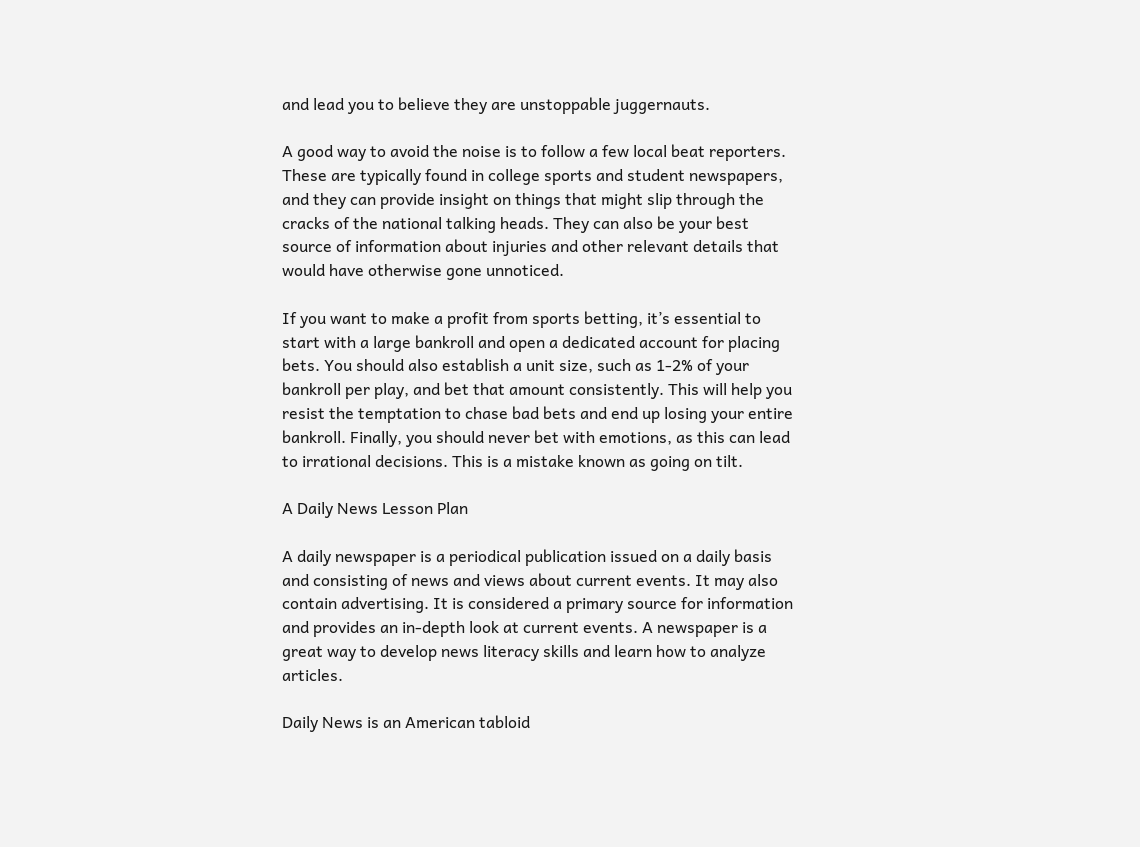and lead you to believe they are unstoppable juggernauts.

A good way to avoid the noise is to follow a few local beat reporters. These are typically found in college sports and student newspapers, and they can provide insight on things that might slip through the cracks of the national talking heads. They can also be your best source of information about injuries and other relevant details that would have otherwise gone unnoticed.

If you want to make a profit from sports betting, it’s essential to start with a large bankroll and open a dedicated account for placing bets. You should also establish a unit size, such as 1-2% of your bankroll per play, and bet that amount consistently. This will help you resist the temptation to chase bad bets and end up losing your entire bankroll. Finally, you should never bet with emotions, as this can lead to irrational decisions. This is a mistake known as going on tilt.

A Daily News Lesson Plan

A daily newspaper is a periodical publication issued on a daily basis and consisting of news and views about current events. It may also contain advertising. It is considered a primary source for information and provides an in-depth look at current events. A newspaper is a great way to develop news literacy skills and learn how to analyze articles.

Daily News is an American tabloid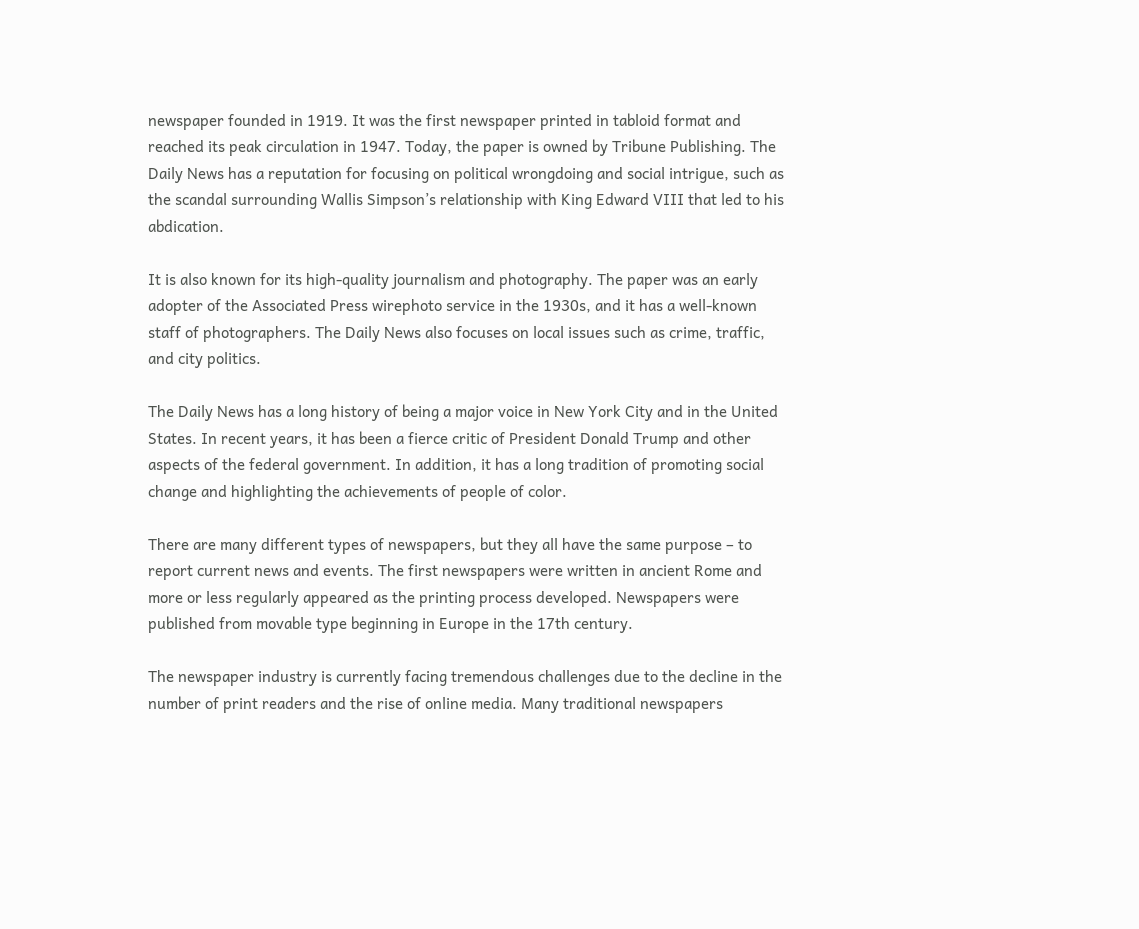newspaper founded in 1919. It was the first newspaper printed in tabloid format and reached its peak circulation in 1947. Today, the paper is owned by Tribune Publishing. The Daily News has a reputation for focusing on political wrongdoing and social intrigue, such as the scandal surrounding Wallis Simpson’s relationship with King Edward VIII that led to his abdication.

It is also known for its high-quality journalism and photography. The paper was an early adopter of the Associated Press wirephoto service in the 1930s, and it has a well-known staff of photographers. The Daily News also focuses on local issues such as crime, traffic, and city politics.

The Daily News has a long history of being a major voice in New York City and in the United States. In recent years, it has been a fierce critic of President Donald Trump and other aspects of the federal government. In addition, it has a long tradition of promoting social change and highlighting the achievements of people of color.

There are many different types of newspapers, but they all have the same purpose – to report current news and events. The first newspapers were written in ancient Rome and more or less regularly appeared as the printing process developed. Newspapers were published from movable type beginning in Europe in the 17th century.

The newspaper industry is currently facing tremendous challenges due to the decline in the number of print readers and the rise of online media. Many traditional newspapers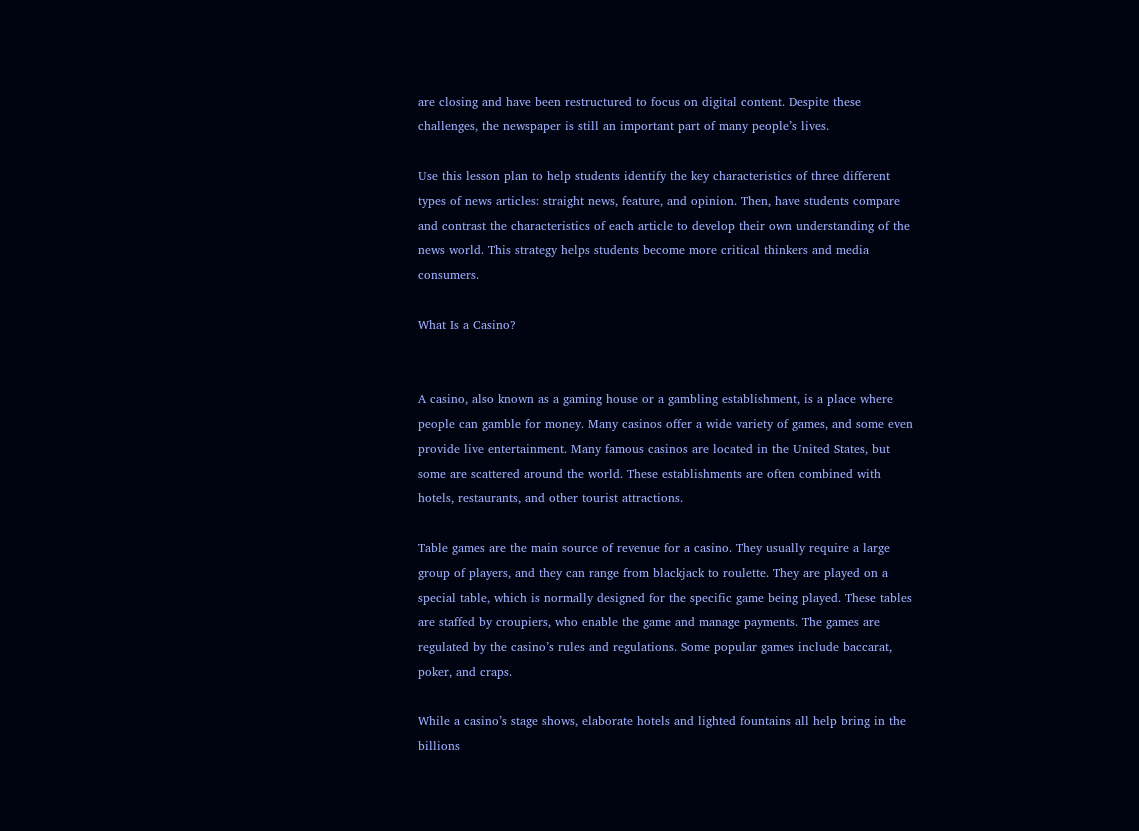are closing and have been restructured to focus on digital content. Despite these challenges, the newspaper is still an important part of many people’s lives.

Use this lesson plan to help students identify the key characteristics of three different types of news articles: straight news, feature, and opinion. Then, have students compare and contrast the characteristics of each article to develop their own understanding of the news world. This strategy helps students become more critical thinkers and media consumers.

What Is a Casino?


A casino, also known as a gaming house or a gambling establishment, is a place where people can gamble for money. Many casinos offer a wide variety of games, and some even provide live entertainment. Many famous casinos are located in the United States, but some are scattered around the world. These establishments are often combined with hotels, restaurants, and other tourist attractions.

Table games are the main source of revenue for a casino. They usually require a large group of players, and they can range from blackjack to roulette. They are played on a special table, which is normally designed for the specific game being played. These tables are staffed by croupiers, who enable the game and manage payments. The games are regulated by the casino’s rules and regulations. Some popular games include baccarat, poker, and craps.

While a casino’s stage shows, elaborate hotels and lighted fountains all help bring in the billions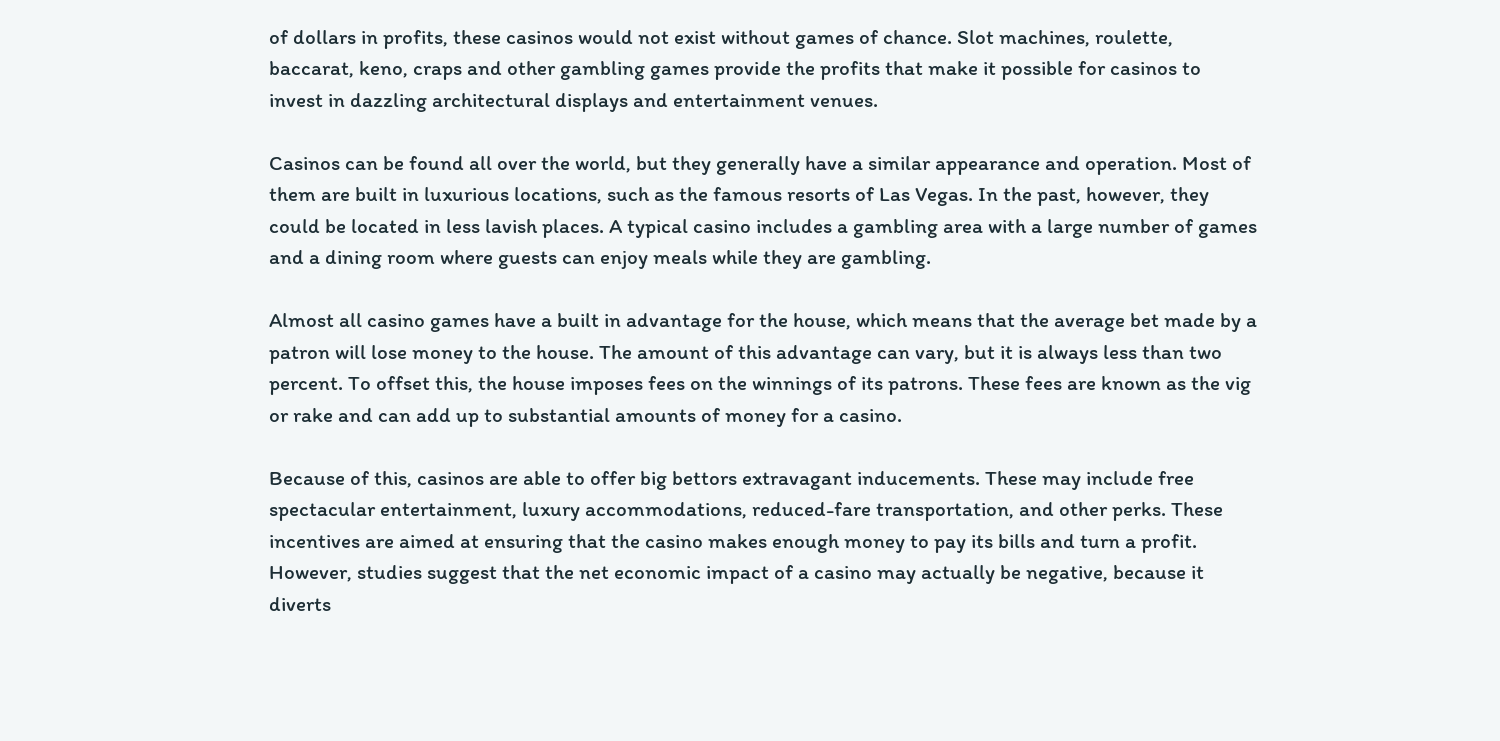of dollars in profits, these casinos would not exist without games of chance. Slot machines, roulette, baccarat, keno, craps and other gambling games provide the profits that make it possible for casinos to invest in dazzling architectural displays and entertainment venues.

Casinos can be found all over the world, but they generally have a similar appearance and operation. Most of them are built in luxurious locations, such as the famous resorts of Las Vegas. In the past, however, they could be located in less lavish places. A typical casino includes a gambling area with a large number of games and a dining room where guests can enjoy meals while they are gambling.

Almost all casino games have a built in advantage for the house, which means that the average bet made by a patron will lose money to the house. The amount of this advantage can vary, but it is always less than two percent. To offset this, the house imposes fees on the winnings of its patrons. These fees are known as the vig or rake and can add up to substantial amounts of money for a casino.

Because of this, casinos are able to offer big bettors extravagant inducements. These may include free spectacular entertainment, luxury accommodations, reduced-fare transportation, and other perks. These incentives are aimed at ensuring that the casino makes enough money to pay its bills and turn a profit. However, studies suggest that the net economic impact of a casino may actually be negative, because it diverts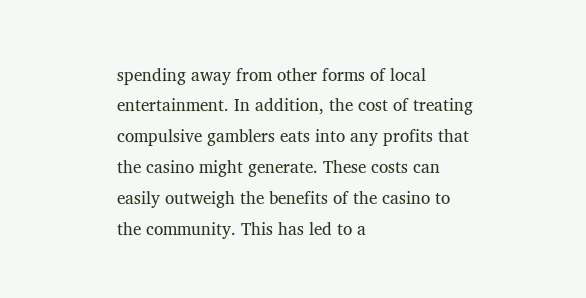spending away from other forms of local entertainment. In addition, the cost of treating compulsive gamblers eats into any profits that the casino might generate. These costs can easily outweigh the benefits of the casino to the community. This has led to a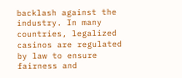backlash against the industry. In many countries, legalized casinos are regulated by law to ensure fairness and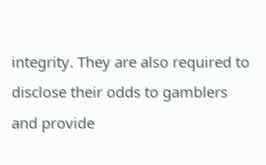integrity. They are also required to disclose their odds to gamblers and provide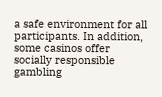a safe environment for all participants. In addition, some casinos offer socially responsible gambling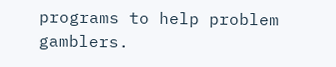programs to help problem gamblers.